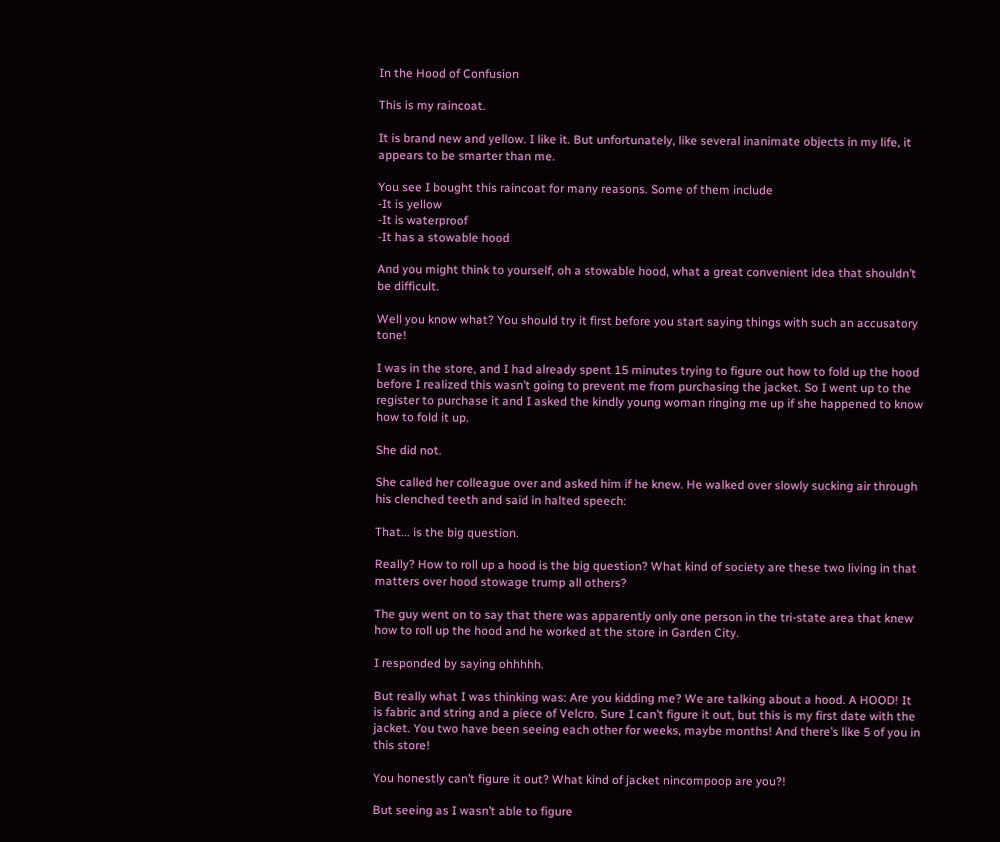In the Hood of Confusion

This is my raincoat.

It is brand new and yellow. I like it. But unfortunately, like several inanimate objects in my life, it appears to be smarter than me.

You see I bought this raincoat for many reasons. Some of them include
-It is yellow
-It is waterproof
-It has a stowable hood

And you might think to yourself, oh a stowable hood, what a great convenient idea that shouldn’t be difficult.

Well you know what? You should try it first before you start saying things with such an accusatory tone!

I was in the store, and I had already spent 15 minutes trying to figure out how to fold up the hood before I realized this wasn’t going to prevent me from purchasing the jacket. So I went up to the register to purchase it and I asked the kindly young woman ringing me up if she happened to know how to fold it up.

She did not.

She called her colleague over and asked him if he knew. He walked over slowly sucking air through his clenched teeth and said in halted speech:

That... is the big question.

Really? How to roll up a hood is the big question? What kind of society are these two living in that matters over hood stowage trump all others?

The guy went on to say that there was apparently only one person in the tri-state area that knew how to roll up the hood and he worked at the store in Garden City.

I responded by saying ohhhhh.

But really what I was thinking was: Are you kidding me? We are talking about a hood. A HOOD! It is fabric and string and a piece of Velcro. Sure I can’t figure it out, but this is my first date with the jacket. You two have been seeing each other for weeks, maybe months! And there’s like 5 of you in this store!

You honestly can’t figure it out? What kind of jacket nincompoop are you?!

But seeing as I wasn’t able to figure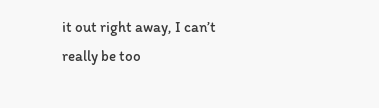it out right away, I can’t really be too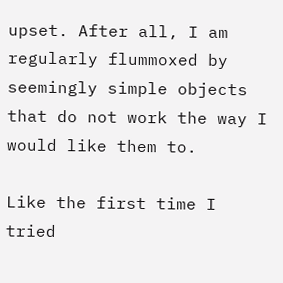upset. After all, I am regularly flummoxed by seemingly simple objects that do not work the way I would like them to.

Like the first time I tried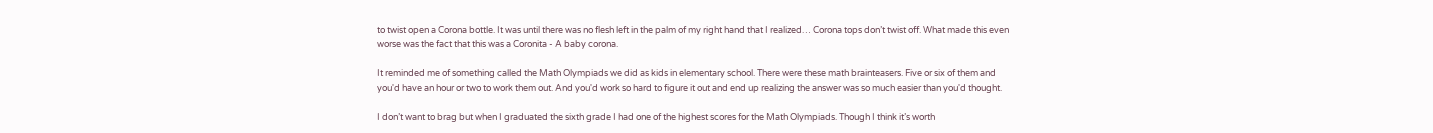to twist open a Corona bottle. It was until there was no flesh left in the palm of my right hand that I realized… Corona tops don’t twist off. What made this even worse was the fact that this was a Coronita - A baby corona.

It reminded me of something called the Math Olympiads we did as kids in elementary school. There were these math brainteasers. Five or six of them and you'd have an hour or two to work them out. And you'd work so hard to figure it out and end up realizing the answer was so much easier than you'd thought.

I don’t want to brag but when I graduated the sixth grade I had one of the highest scores for the Math Olympiads. Though I think it’s worth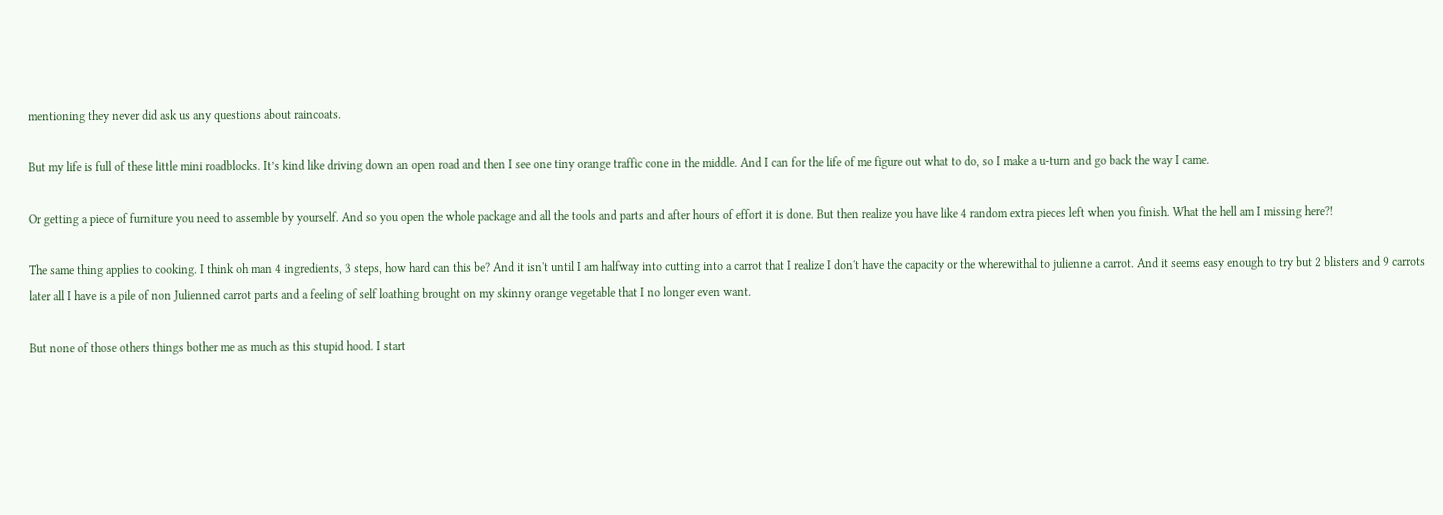mentioning they never did ask us any questions about raincoats.

But my life is full of these little mini roadblocks. It’s kind like driving down an open road and then I see one tiny orange traffic cone in the middle. And I can for the life of me figure out what to do, so I make a u-turn and go back the way I came.

Or getting a piece of furniture you need to assemble by yourself. And so you open the whole package and all the tools and parts and after hours of effort it is done. But then realize you have like 4 random extra pieces left when you finish. What the hell am I missing here?!

The same thing applies to cooking. I think oh man 4 ingredients, 3 steps, how hard can this be? And it isn't until I am halfway into cutting into a carrot that I realize I don't have the capacity or the wherewithal to julienne a carrot. And it seems easy enough to try but 2 blisters and 9 carrots later all I have is a pile of non Julienned carrot parts and a feeling of self loathing brought on my skinny orange vegetable that I no longer even want.

But none of those others things bother me as much as this stupid hood. I start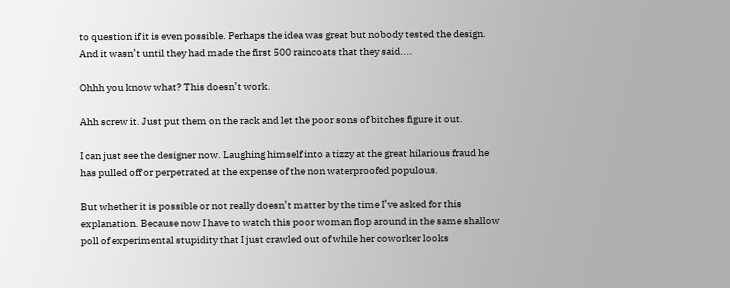to question if it is even possible. Perhaps the idea was great but nobody tested the design. And it wasn’t until they had made the first 500 raincoats that they said....

Ohhh you know what? This doesn’t work.

Ahh screw it. Just put them on the rack and let the poor sons of bitches figure it out.

I can just see the designer now. Laughing himself into a tizzy at the great hilarious fraud he has pulled off or perpetrated at the expense of the non waterproofed populous.

But whether it is possible or not really doesn’t matter by the time I’ve asked for this explanation. Because now I have to watch this poor woman flop around in the same shallow poll of experimental stupidity that I just crawled out of while her coworker looks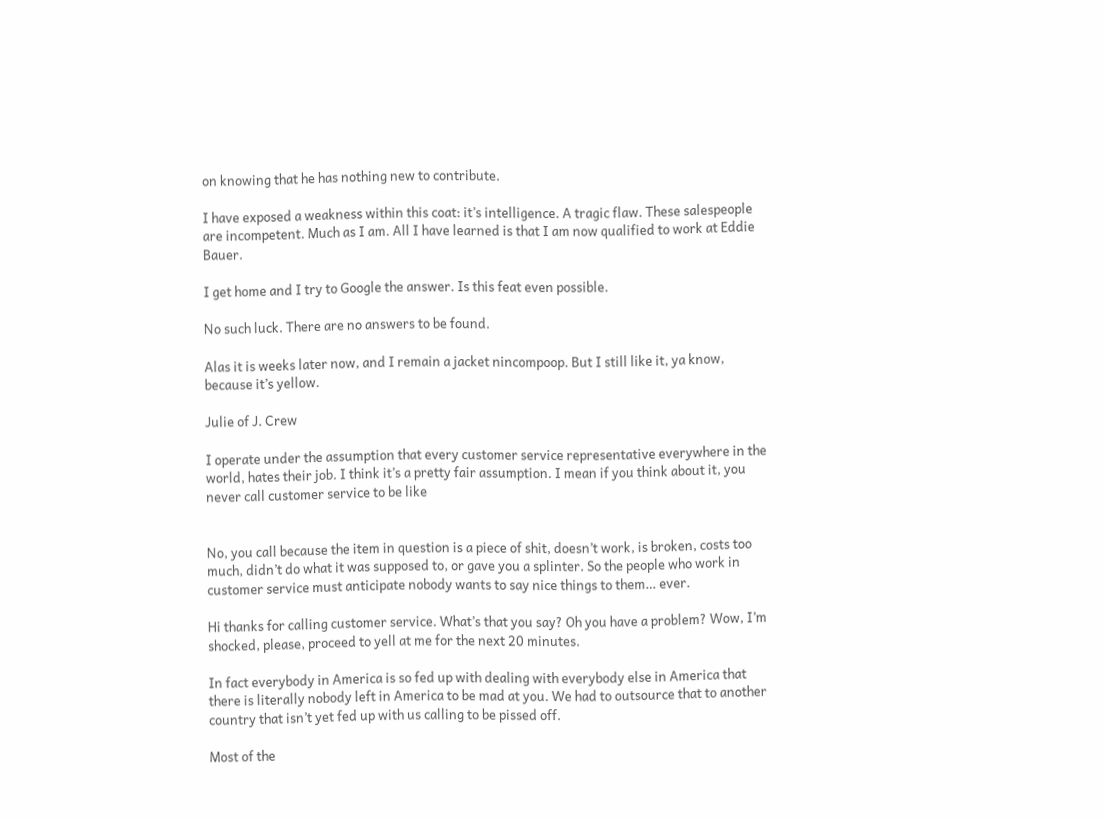on knowing that he has nothing new to contribute.

I have exposed a weakness within this coat: it’s intelligence. A tragic flaw. These salespeople are incompetent. Much as I am. All I have learned is that I am now qualified to work at Eddie Bauer.

I get home and I try to Google the answer. Is this feat even possible.

No such luck. There are no answers to be found.

Alas it is weeks later now, and I remain a jacket nincompoop. But I still like it, ya know, because it’s yellow.

Julie of J. Crew

I operate under the assumption that every customer service representative everywhere in the world, hates their job. I think it’s a pretty fair assumption. I mean if you think about it, you never call customer service to be like


No, you call because the item in question is a piece of shit, doesn’t work, is broken, costs too much, didn’t do what it was supposed to, or gave you a splinter. So the people who work in customer service must anticipate nobody wants to say nice things to them… ever.

Hi thanks for calling customer service. What’s that you say? Oh you have a problem? Wow, I’m shocked, please, proceed to yell at me for the next 20 minutes.

In fact everybody in America is so fed up with dealing with everybody else in America that there is literally nobody left in America to be mad at you. We had to outsource that to another country that isn’t yet fed up with us calling to be pissed off.

Most of the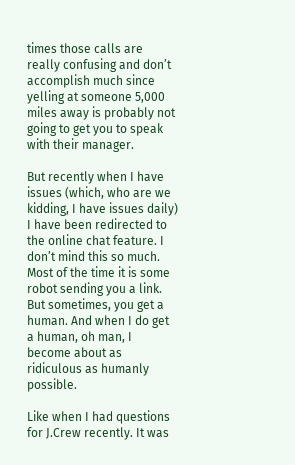times those calls are really confusing and don’t accomplish much since yelling at someone 5,000 miles away is probably not going to get you to speak with their manager.

But recently when I have issues (which, who are we kidding, I have issues daily) I have been redirected to the online chat feature. I don’t mind this so much. Most of the time it is some robot sending you a link. But sometimes, you get a human. And when I do get a human, oh man, I become about as ridiculous as humanly possible.

Like when I had questions for J.Crew recently. It was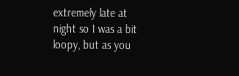extremely late at night so I was a bit loopy, but as you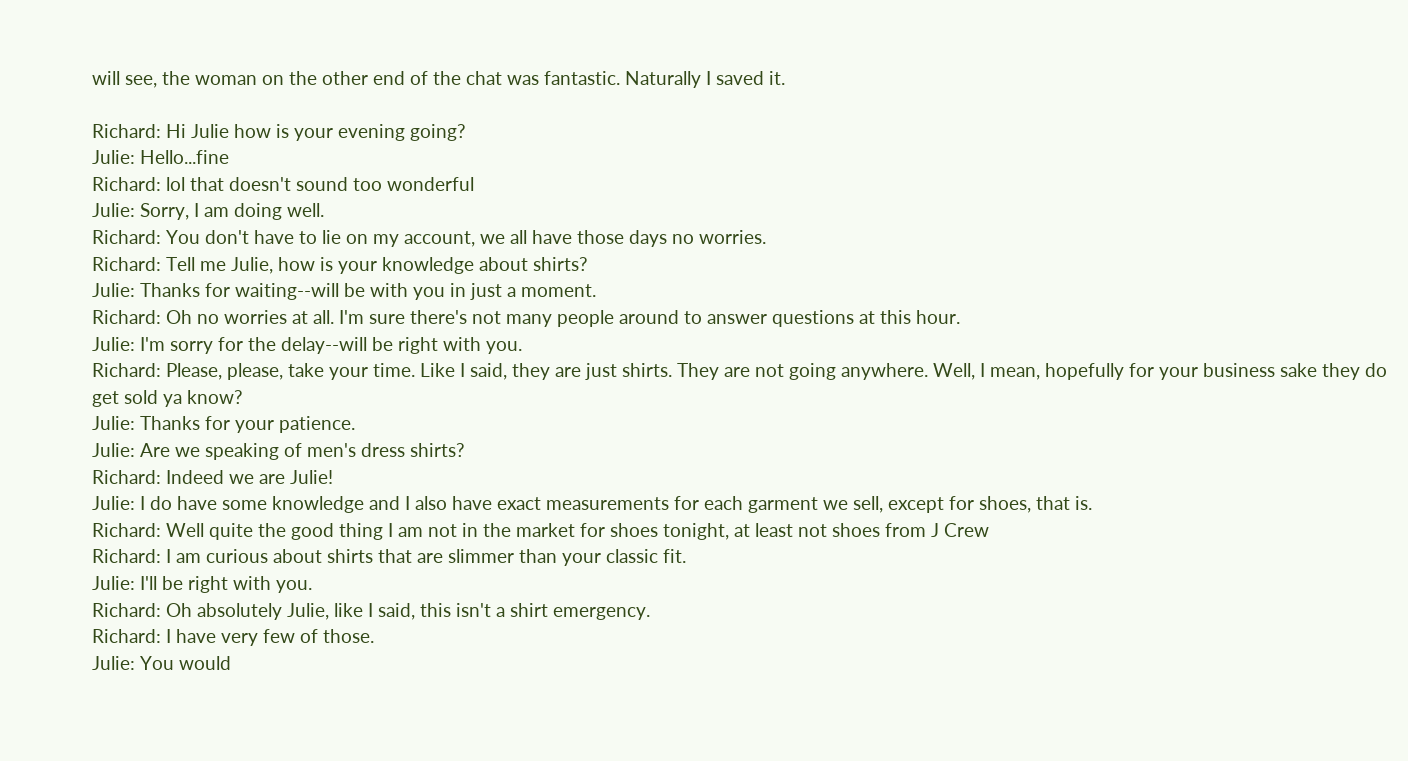will see, the woman on the other end of the chat was fantastic. Naturally I saved it.

Richard: Hi Julie how is your evening going?
Julie: Hello...fine
Richard: lol that doesn't sound too wonderful
Julie: Sorry, I am doing well.
Richard: You don't have to lie on my account, we all have those days no worries.
Richard: Tell me Julie, how is your knowledge about shirts?
Julie: Thanks for waiting--will be with you in just a moment.
Richard: Oh no worries at all. I'm sure there's not many people around to answer questions at this hour.
Julie: I'm sorry for the delay--will be right with you.
Richard: Please, please, take your time. Like I said, they are just shirts. They are not going anywhere. Well, I mean, hopefully for your business sake they do get sold ya know?
Julie: Thanks for your patience.
Julie: Are we speaking of men's dress shirts?
Richard: Indeed we are Julie!
Julie: I do have some knowledge and I also have exact measurements for each garment we sell, except for shoes, that is.
Richard: Well quite the good thing I am not in the market for shoes tonight, at least not shoes from J Crew
Richard: I am curious about shirts that are slimmer than your classic fit.
Julie: I'll be right with you.
Richard: Oh absolutely Julie, like I said, this isn't a shirt emergency.
Richard: I have very few of those.
Julie: You would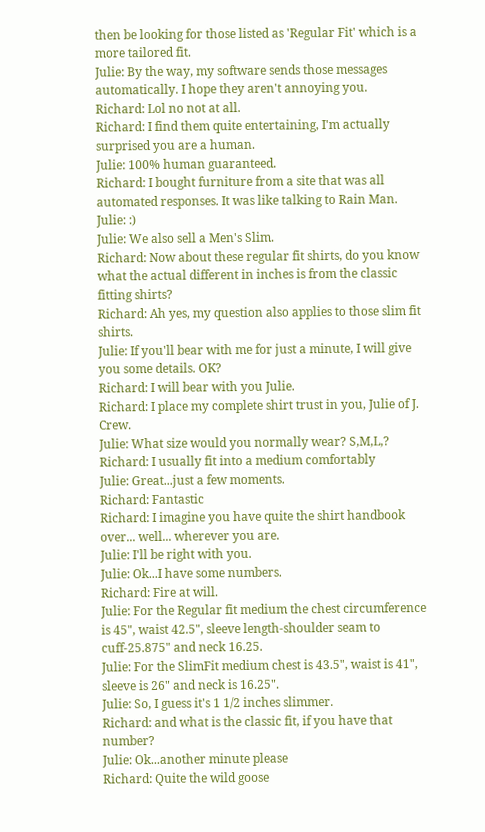then be looking for those listed as 'Regular Fit' which is a more tailored fit.
Julie: By the way, my software sends those messages automatically. I hope they aren't annoying you.
Richard: Lol no not at all.
Richard: I find them quite entertaining, I'm actually surprised you are a human.
Julie: 100% human guaranteed.
Richard: I bought furniture from a site that was all automated responses. It was like talking to Rain Man.
Julie: :)
Julie: We also sell a Men's Slim.
Richard: Now about these regular fit shirts, do you know what the actual different in inches is from the classic fitting shirts?
Richard: Ah yes, my question also applies to those slim fit shirts.
Julie: If you'll bear with me for just a minute, I will give you some details. OK?
Richard: I will bear with you Julie.
Richard: I place my complete shirt trust in you, Julie of J. Crew.
Julie: What size would you normally wear? S,M,L,?
Richard: I usually fit into a medium comfortably
Julie: Great...just a few moments.
Richard: Fantastic
Richard: I imagine you have quite the shirt handbook over... well... wherever you are.
Julie: I'll be right with you.
Julie: Ok...I have some numbers.
Richard: Fire at will.
Julie: For the Regular fit medium the chest circumference is 45", waist 42.5", sleeve length-shoulder seam to cuff-25.875" and neck 16.25.
Julie: For the SlimFit medium chest is 43.5", waist is 41", sleeve is 26" and neck is 16.25".
Julie: So, I guess it's 1 1/2 inches slimmer.
Richard: and what is the classic fit, if you have that number?
Julie: Ok...another minute please
Richard: Quite the wild goose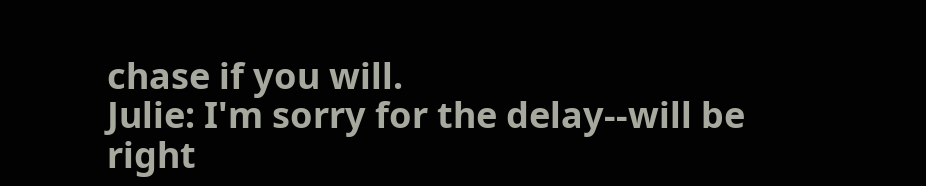chase if you will.
Julie: I'm sorry for the delay--will be right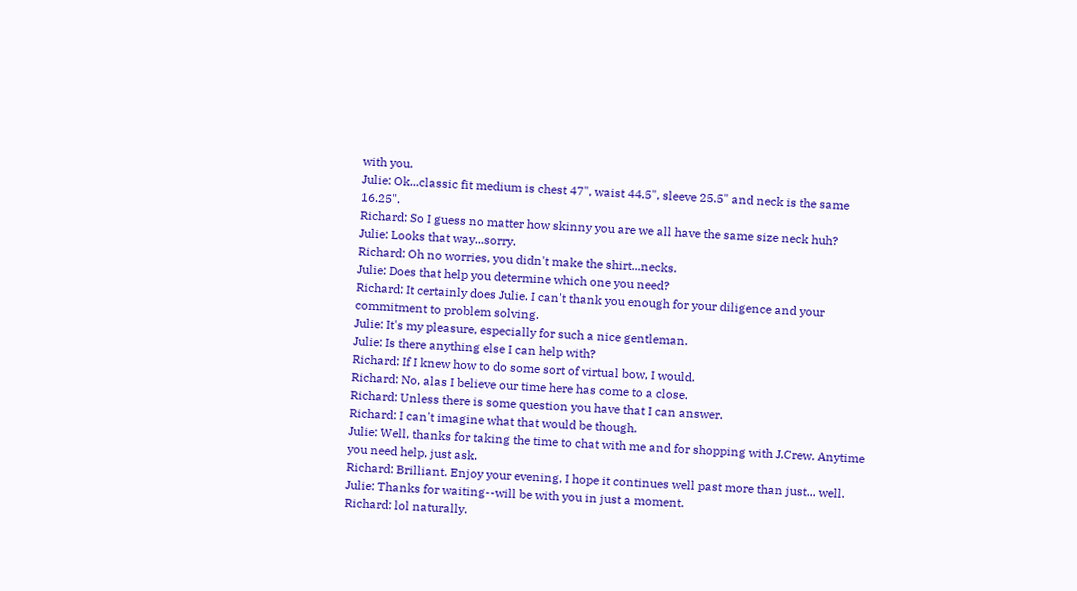with you.
Julie: Ok...classic fit medium is chest 47", waist 44.5", sleeve 25.5" and neck is the same 16.25".
Richard: So I guess no matter how skinny you are we all have the same size neck huh?
Julie: Looks that way...sorry.
Richard: Oh no worries, you didn't make the shirt...necks.
Julie: Does that help you determine which one you need?
Richard: It certainly does Julie. I can't thank you enough for your diligence and your commitment to problem solving.
Julie: It's my pleasure, especially for such a nice gentleman.
Julie: Is there anything else I can help with?
Richard: If I knew how to do some sort of virtual bow, I would.
Richard: No, alas I believe our time here has come to a close.
Richard: Unless there is some question you have that I can answer.
Richard: I can't imagine what that would be though.
Julie: Well, thanks for taking the time to chat with me and for shopping with J.Crew. Anytime you need help, just ask.
Richard: Brilliant. Enjoy your evening, I hope it continues well past more than just... well.
Julie: Thanks for waiting--will be with you in just a moment.
Richard: lol naturally.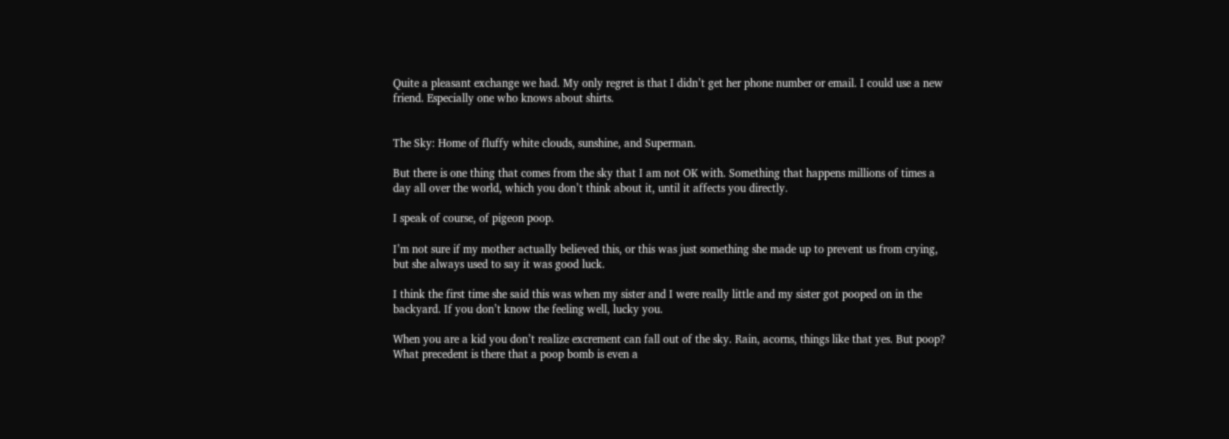Quite a pleasant exchange we had. My only regret is that I didn’t get her phone number or email. I could use a new friend. Especially one who knows about shirts.


The Sky: Home of fluffy white clouds, sunshine, and Superman.

But there is one thing that comes from the sky that I am not OK with. Something that happens millions of times a day all over the world, which you don’t think about it, until it affects you directly.

I speak of course, of pigeon poop.

I’m not sure if my mother actually believed this, or this was just something she made up to prevent us from crying, but she always used to say it was good luck.

I think the first time she said this was when my sister and I were really little and my sister got pooped on in the backyard. If you don’t know the feeling well, lucky you.

When you are a kid you don’t realize excrement can fall out of the sky. Rain, acorns, things like that yes. But poop? What precedent is there that a poop bomb is even a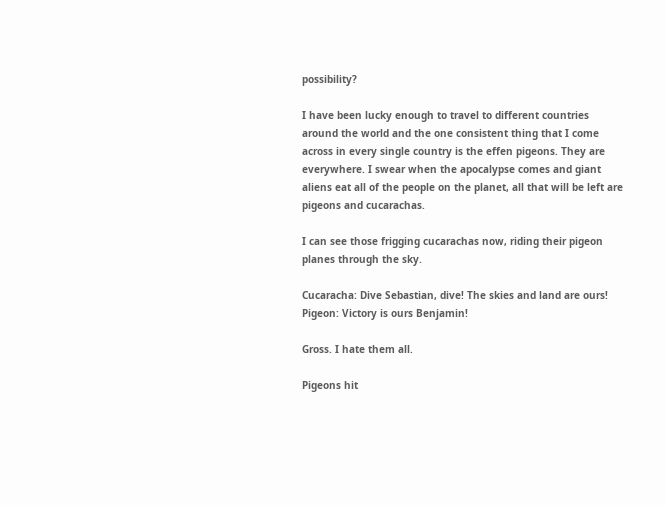possibility?

I have been lucky enough to travel to different countries around the world and the one consistent thing that I come across in every single country is the effen pigeons. They are everywhere. I swear when the apocalypse comes and giant aliens eat all of the people on the planet, all that will be left are pigeons and cucarachas.

I can see those frigging cucarachas now, riding their pigeon planes through the sky.

Cucaracha: Dive Sebastian, dive! The skies and land are ours!
Pigeon: Victory is ours Benjamin!

Gross. I hate them all.

Pigeons hit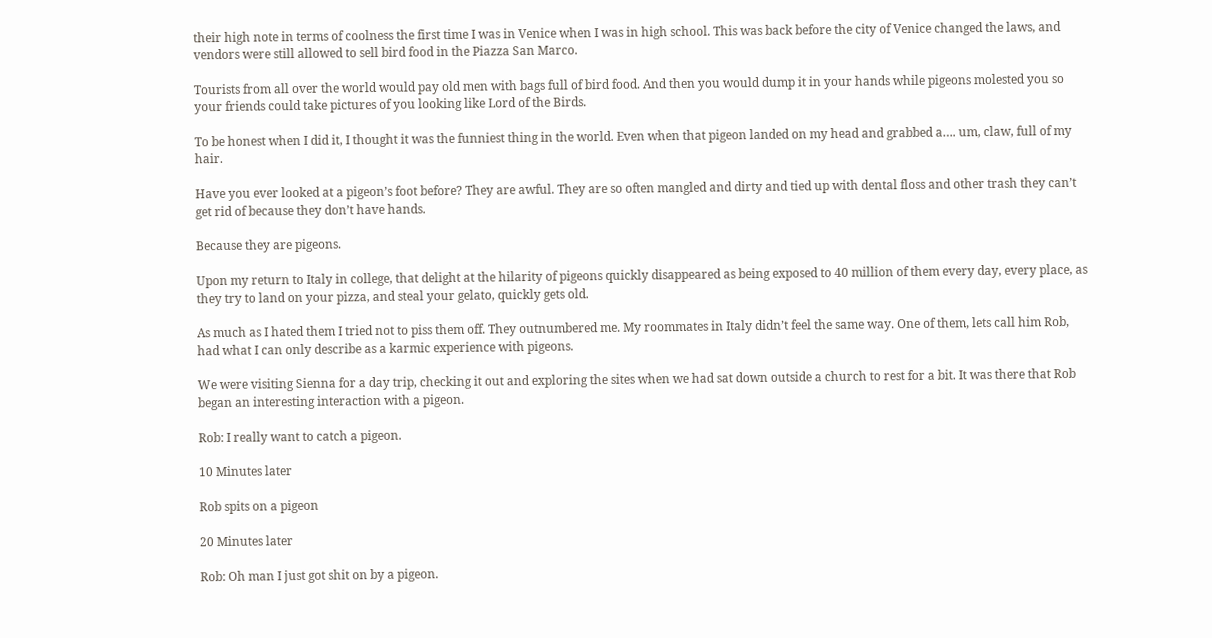their high note in terms of coolness the first time I was in Venice when I was in high school. This was back before the city of Venice changed the laws, and vendors were still allowed to sell bird food in the Piazza San Marco.

Tourists from all over the world would pay old men with bags full of bird food. And then you would dump it in your hands while pigeons molested you so your friends could take pictures of you looking like Lord of the Birds.

To be honest when I did it, I thought it was the funniest thing in the world. Even when that pigeon landed on my head and grabbed a…. um, claw, full of my hair.

Have you ever looked at a pigeon’s foot before? They are awful. They are so often mangled and dirty and tied up with dental floss and other trash they can’t get rid of because they don’t have hands.

Because they are pigeons.

Upon my return to Italy in college, that delight at the hilarity of pigeons quickly disappeared as being exposed to 40 million of them every day, every place, as they try to land on your pizza, and steal your gelato, quickly gets old.

As much as I hated them I tried not to piss them off. They outnumbered me. My roommates in Italy didn’t feel the same way. One of them, lets call him Rob, had what I can only describe as a karmic experience with pigeons.

We were visiting Sienna for a day trip, checking it out and exploring the sites when we had sat down outside a church to rest for a bit. It was there that Rob began an interesting interaction with a pigeon.

Rob: I really want to catch a pigeon.

10 Minutes later

Rob spits on a pigeon

20 Minutes later

Rob: Oh man I just got shit on by a pigeon.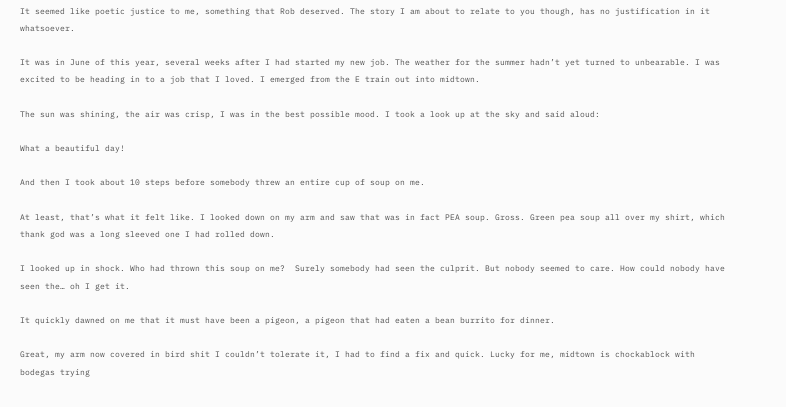It seemed like poetic justice to me, something that Rob deserved. The story I am about to relate to you though, has no justification in it whatsoever.

It was in June of this year, several weeks after I had started my new job. The weather for the summer hadn’t yet turned to unbearable. I was excited to be heading in to a job that I loved. I emerged from the E train out into midtown.

The sun was shining, the air was crisp, I was in the best possible mood. I took a look up at the sky and said aloud:

What a beautiful day!

And then I took about 10 steps before somebody threw an entire cup of soup on me.

At least, that’s what it felt like. I looked down on my arm and saw that was in fact PEA soup. Gross. Green pea soup all over my shirt, which thank god was a long sleeved one I had rolled down.

I looked up in shock. Who had thrown this soup on me?  Surely somebody had seen the culprit. But nobody seemed to care. How could nobody have seen the… oh I get it.

It quickly dawned on me that it must have been a pigeon, a pigeon that had eaten a bean burrito for dinner.

Great, my arm now covered in bird shit I couldn’t tolerate it, I had to find a fix and quick. Lucky for me, midtown is chockablock with bodegas trying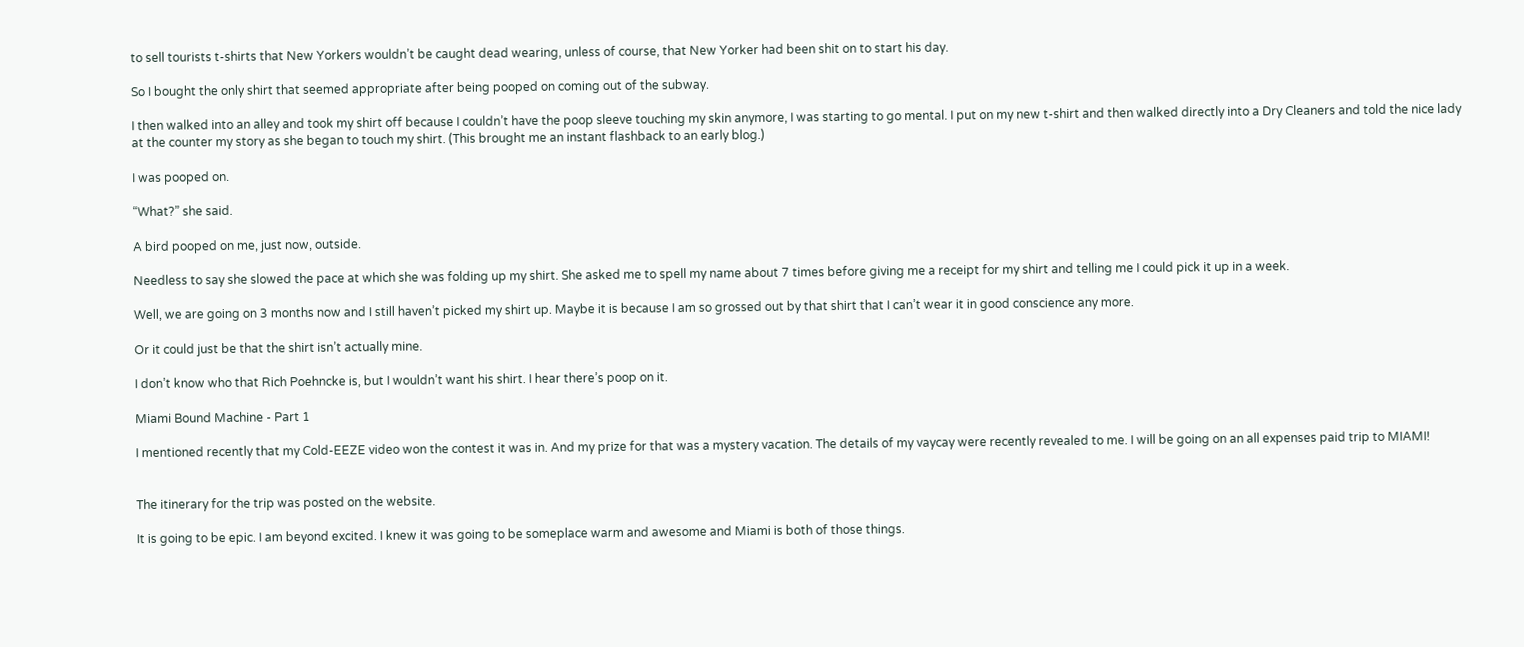to sell tourists t-shirts that New Yorkers wouldn’t be caught dead wearing, unless of course, that New Yorker had been shit on to start his day.

So I bought the only shirt that seemed appropriate after being pooped on coming out of the subway.

I then walked into an alley and took my shirt off because I couldn’t have the poop sleeve touching my skin anymore, I was starting to go mental. I put on my new t-shirt and then walked directly into a Dry Cleaners and told the nice lady at the counter my story as she began to touch my shirt. (This brought me an instant flashback to an early blog.)

I was pooped on.

“What?” she said.

A bird pooped on me, just now, outside.

Needless to say she slowed the pace at which she was folding up my shirt. She asked me to spell my name about 7 times before giving me a receipt for my shirt and telling me I could pick it up in a week.

Well, we are going on 3 months now and I still haven’t picked my shirt up. Maybe it is because I am so grossed out by that shirt that I can’t wear it in good conscience any more.

Or it could just be that the shirt isn’t actually mine.

I don’t know who that Rich Poehncke is, but I wouldn’t want his shirt. I hear there’s poop on it.

Miami Bound Machine - Part 1

I mentioned recently that my Cold-EEZE video won the contest it was in. And my prize for that was a mystery vacation. The details of my vaycay were recently revealed to me. I will be going on an all expenses paid trip to MIAMI!


The itinerary for the trip was posted on the website.

It is going to be epic. I am beyond excited. I knew it was going to be someplace warm and awesome and Miami is both of those things.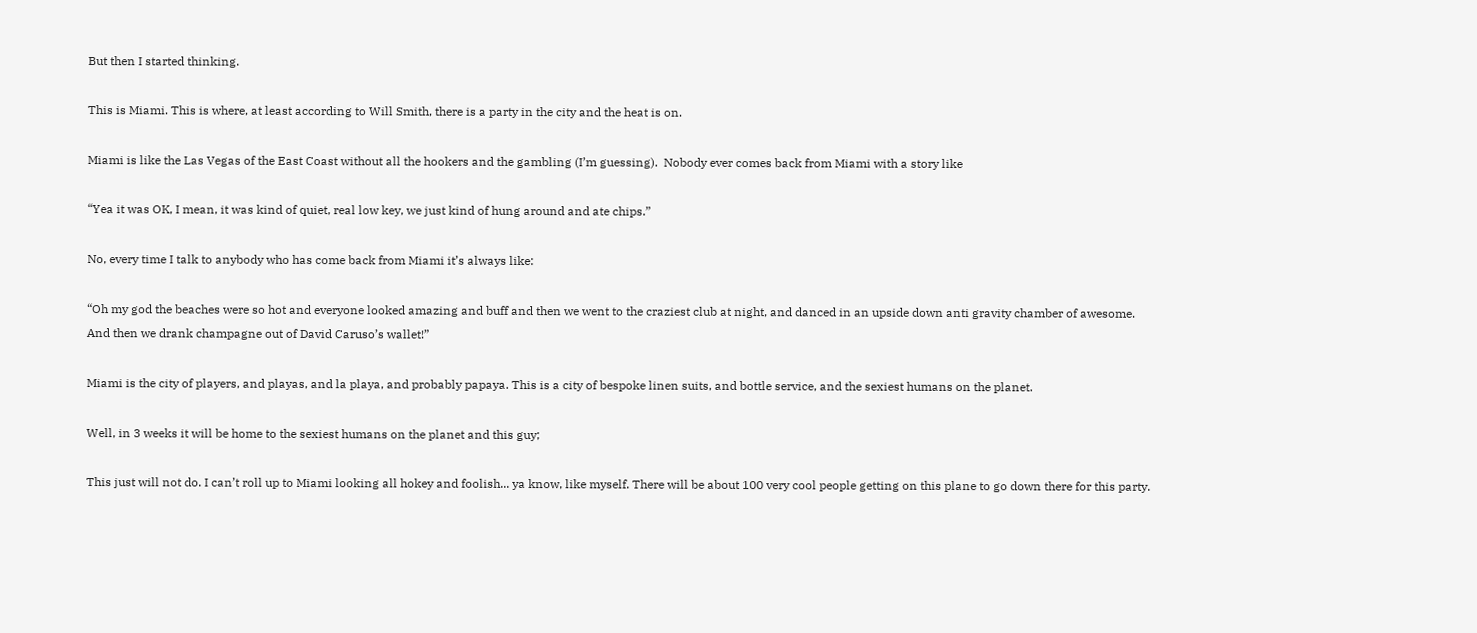But then I started thinking.

This is Miami. This is where, at least according to Will Smith, there is a party in the city and the heat is on.

Miami is like the Las Vegas of the East Coast without all the hookers and the gambling (I’m guessing).  Nobody ever comes back from Miami with a story like

“Yea it was OK, I mean, it was kind of quiet, real low key, we just kind of hung around and ate chips.”

No, every time I talk to anybody who has come back from Miami it’s always like:

“Oh my god the beaches were so hot and everyone looked amazing and buff and then we went to the craziest club at night, and danced in an upside down anti gravity chamber of awesome. And then we drank champagne out of David Caruso’s wallet!”

Miami is the city of players, and playas, and la playa, and probably papaya. This is a city of bespoke linen suits, and bottle service, and the sexiest humans on the planet.

Well, in 3 weeks it will be home to the sexiest humans on the planet and this guy;

This just will not do. I can’t roll up to Miami looking all hokey and foolish... ya know, like myself. There will be about 100 very cool people getting on this plane to go down there for this party.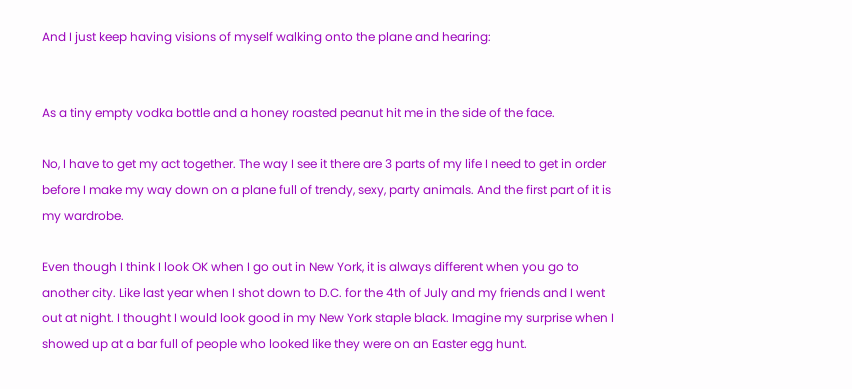And I just keep having visions of myself walking onto the plane and hearing:


As a tiny empty vodka bottle and a honey roasted peanut hit me in the side of the face.

No, I have to get my act together. The way I see it there are 3 parts of my life I need to get in order before I make my way down on a plane full of trendy, sexy, party animals. And the first part of it is my wardrobe.

Even though I think I look OK when I go out in New York, it is always different when you go to another city. Like last year when I shot down to D.C. for the 4th of July and my friends and I went out at night. I thought I would look good in my New York staple black. Imagine my surprise when I showed up at a bar full of people who looked like they were on an Easter egg hunt.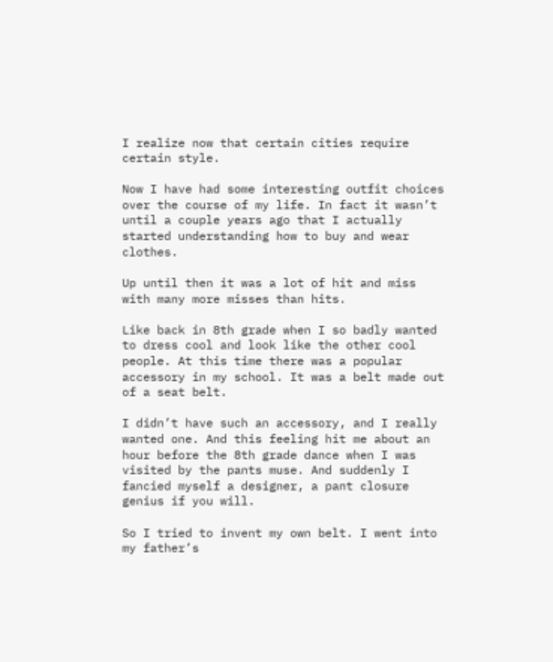I realize now that certain cities require certain style.

Now I have had some interesting outfit choices over the course of my life. In fact it wasn’t until a couple years ago that I actually started understanding how to buy and wear clothes.

Up until then it was a lot of hit and miss with many more misses than hits.

Like back in 8th grade when I so badly wanted to dress cool and look like the other cool people. At this time there was a popular accessory in my school. It was a belt made out of a seat belt.

I didn’t have such an accessory, and I really wanted one. And this feeling hit me about an hour before the 8th grade dance when I was visited by the pants muse. And suddenly I fancied myself a designer, a pant closure genius if you will.

So I tried to invent my own belt. I went into my father’s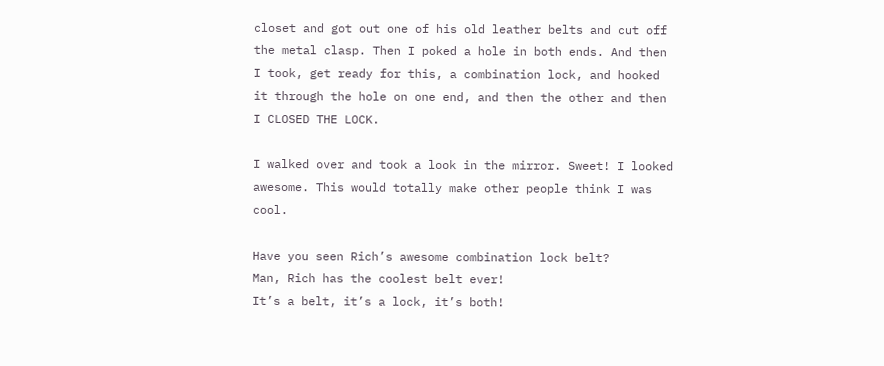closet and got out one of his old leather belts and cut off the metal clasp. Then I poked a hole in both ends. And then I took, get ready for this, a combination lock, and hooked it through the hole on one end, and then the other and then I CLOSED THE LOCK.

I walked over and took a look in the mirror. Sweet! I looked awesome. This would totally make other people think I was cool.

Have you seen Rich’s awesome combination lock belt?
Man, Rich has the coolest belt ever!
It’s a belt, it’s a lock, it’s both!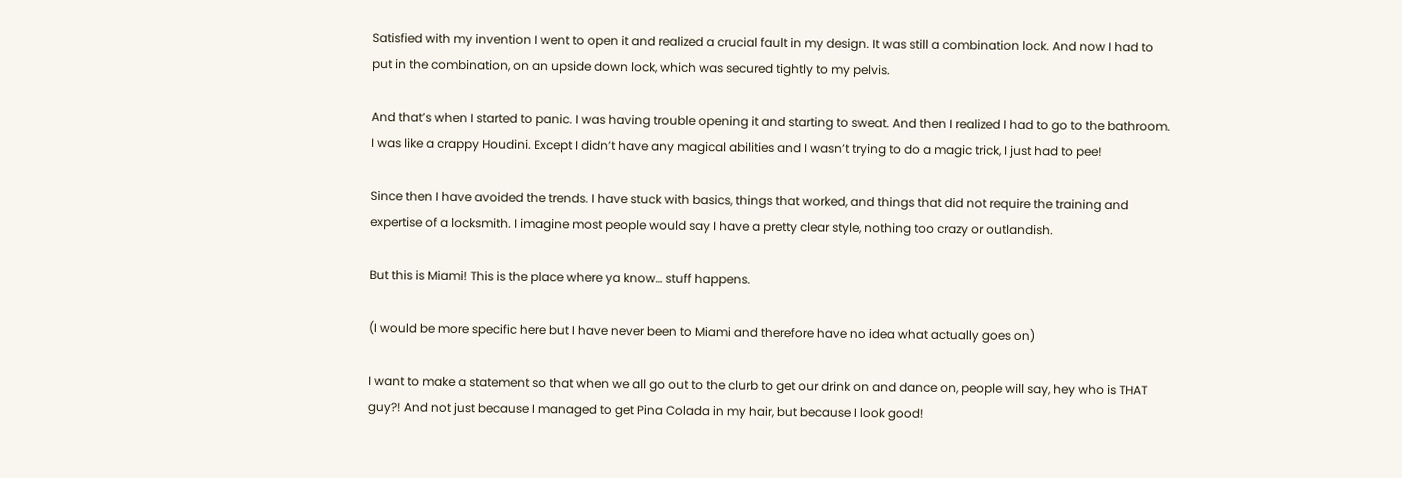Satisfied with my invention I went to open it and realized a crucial fault in my design. It was still a combination lock. And now I had to put in the combination, on an upside down lock, which was secured tightly to my pelvis.

And that’s when I started to panic. I was having trouble opening it and starting to sweat. And then I realized I had to go to the bathroom. I was like a crappy Houdini. Except I didn’t have any magical abilities and I wasn’t trying to do a magic trick, I just had to pee!

Since then I have avoided the trends. I have stuck with basics, things that worked, and things that did not require the training and expertise of a locksmith. I imagine most people would say I have a pretty clear style, nothing too crazy or outlandish.

But this is Miami! This is the place where ya know… stuff happens.

(I would be more specific here but I have never been to Miami and therefore have no idea what actually goes on)

I want to make a statement so that when we all go out to the clurb to get our drink on and dance on, people will say, hey who is THAT guy?! And not just because I managed to get Pina Colada in my hair, but because I look good!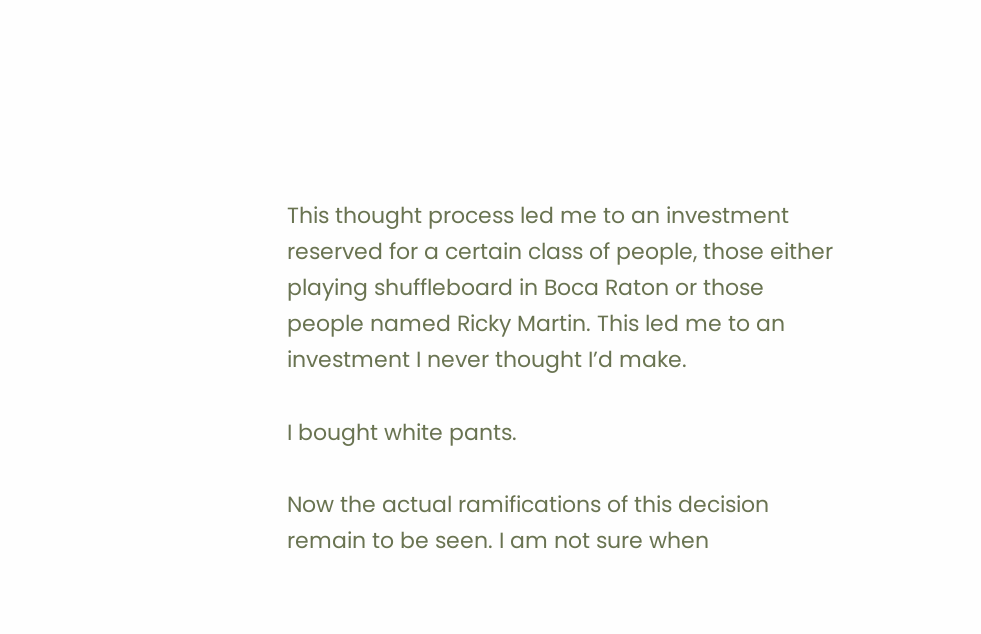This thought process led me to an investment reserved for a certain class of people, those either playing shuffleboard in Boca Raton or those people named Ricky Martin. This led me to an investment I never thought I’d make.

I bought white pants.

Now the actual ramifications of this decision remain to be seen. I am not sure when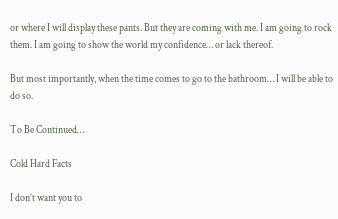or where I will display these pants. But they are coming with me. I am going to rock them. I am going to show the world my confidence… or lack thereof.

But most importantly, when the time comes to go to the bathroom… I will be able to do so.

To Be Continued…

Cold Hard Facts

I don’t want you to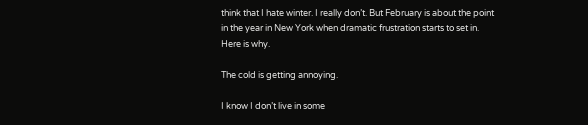think that I hate winter. I really don’t. But February is about the point in the year in New York when dramatic frustration starts to set in. Here is why.

The cold is getting annoying.

I know I don’t live in some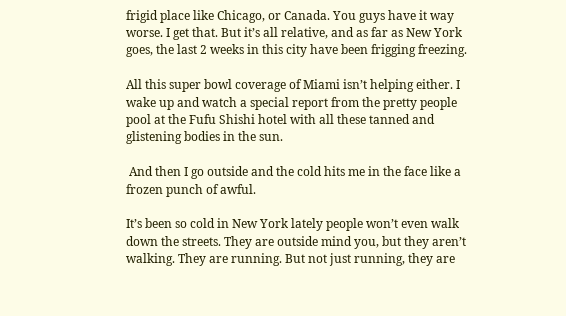frigid place like Chicago, or Canada. You guys have it way worse. I get that. But it’s all relative, and as far as New York goes, the last 2 weeks in this city have been frigging freezing.

All this super bowl coverage of Miami isn’t helping either. I wake up and watch a special report from the pretty people pool at the Fufu Shishi hotel with all these tanned and glistening bodies in the sun.

 And then I go outside and the cold hits me in the face like a frozen punch of awful.

It’s been so cold in New York lately people won’t even walk down the streets. They are outside mind you, but they aren’t walking. They are running. But not just running, they are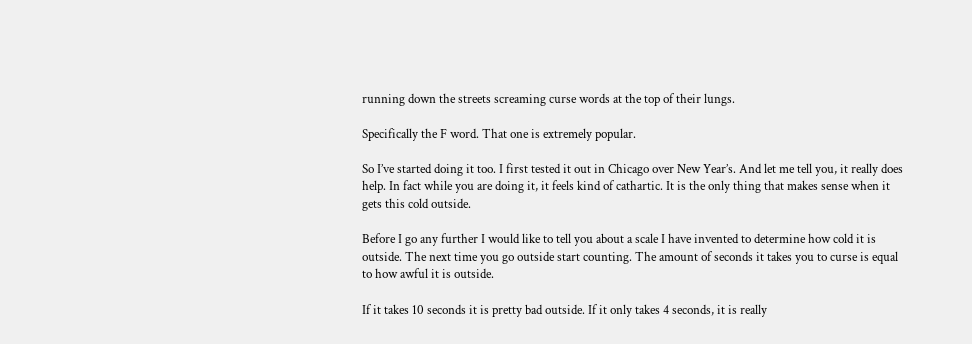running down the streets screaming curse words at the top of their lungs.

Specifically the F word. That one is extremely popular.

So I’ve started doing it too. I first tested it out in Chicago over New Year’s. And let me tell you, it really does help. In fact while you are doing it, it feels kind of cathartic. It is the only thing that makes sense when it gets this cold outside.

Before I go any further I would like to tell you about a scale I have invented to determine how cold it is outside. The next time you go outside start counting. The amount of seconds it takes you to curse is equal to how awful it is outside.

If it takes 10 seconds it is pretty bad outside. If it only takes 4 seconds, it is really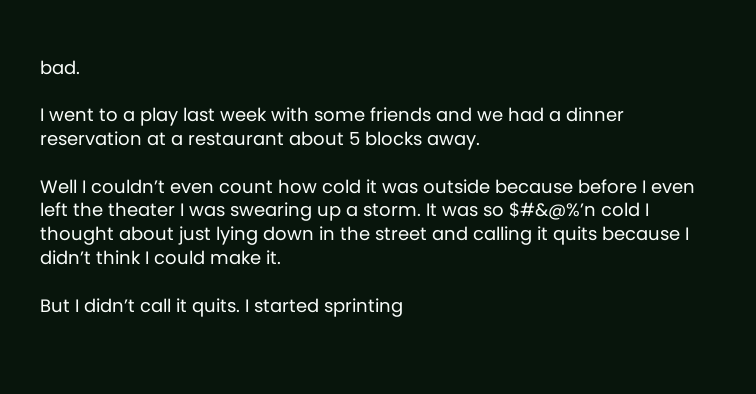bad.

I went to a play last week with some friends and we had a dinner reservation at a restaurant about 5 blocks away.

Well I couldn’t even count how cold it was outside because before I even left the theater I was swearing up a storm. It was so $#&@%’n cold I thought about just lying down in the street and calling it quits because I didn’t think I could make it.

But I didn’t call it quits. I started sprinting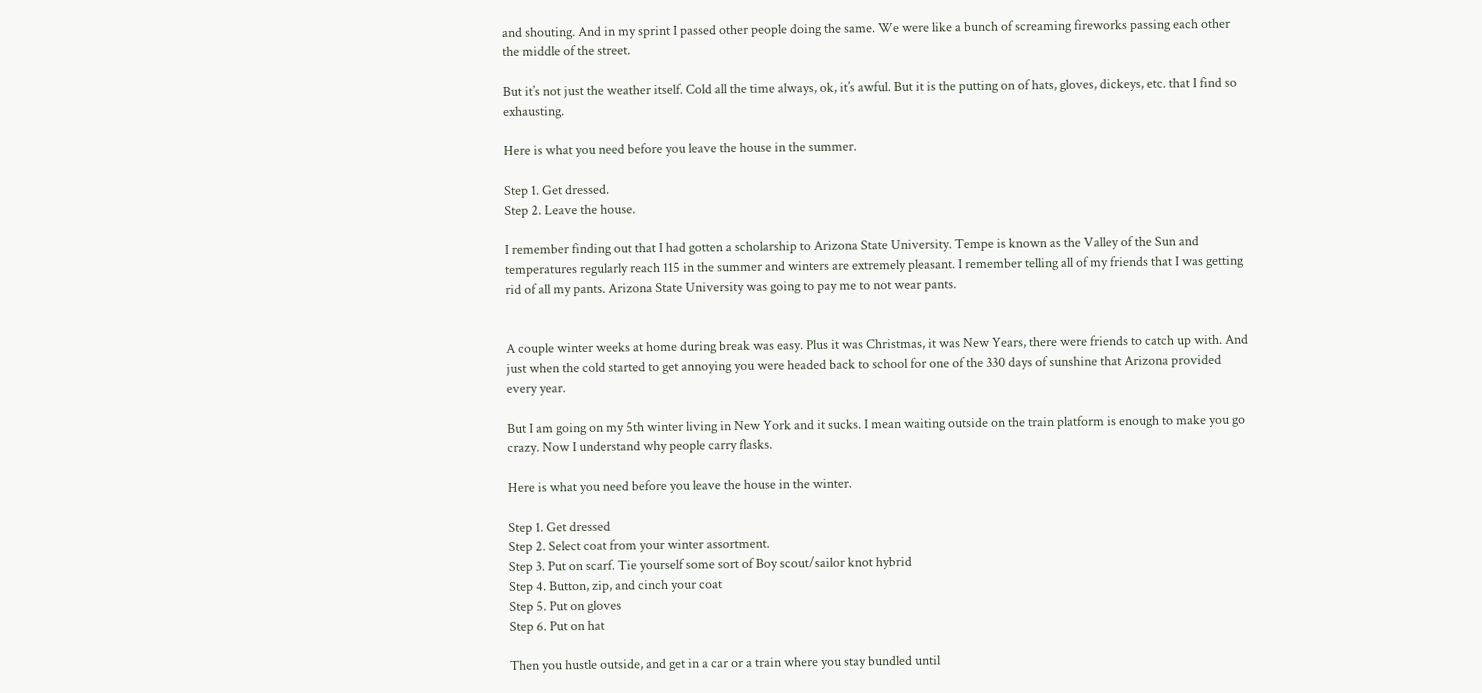and shouting. And in my sprint I passed other people doing the same. We were like a bunch of screaming fireworks passing each other the middle of the street.

But it’s not just the weather itself. Cold all the time always, ok, it’s awful. But it is the putting on of hats, gloves, dickeys, etc. that I find so exhausting.

Here is what you need before you leave the house in the summer.

Step 1. Get dressed.
Step 2. Leave the house.

I remember finding out that I had gotten a scholarship to Arizona State University. Tempe is known as the Valley of the Sun and temperatures regularly reach 115 in the summer and winters are extremely pleasant. I remember telling all of my friends that I was getting rid of all my pants. Arizona State University was going to pay me to not wear pants.


A couple winter weeks at home during break was easy. Plus it was Christmas, it was New Years, there were friends to catch up with. And just when the cold started to get annoying you were headed back to school for one of the 330 days of sunshine that Arizona provided every year.

But I am going on my 5th winter living in New York and it sucks. I mean waiting outside on the train platform is enough to make you go crazy. Now I understand why people carry flasks.

Here is what you need before you leave the house in the winter.

Step 1. Get dressed
Step 2. Select coat from your winter assortment.
Step 3. Put on scarf. Tie yourself some sort of Boy scout/sailor knot hybrid
Step 4. Button, zip, and cinch your coat
Step 5. Put on gloves
Step 6. Put on hat

Then you hustle outside, and get in a car or a train where you stay bundled until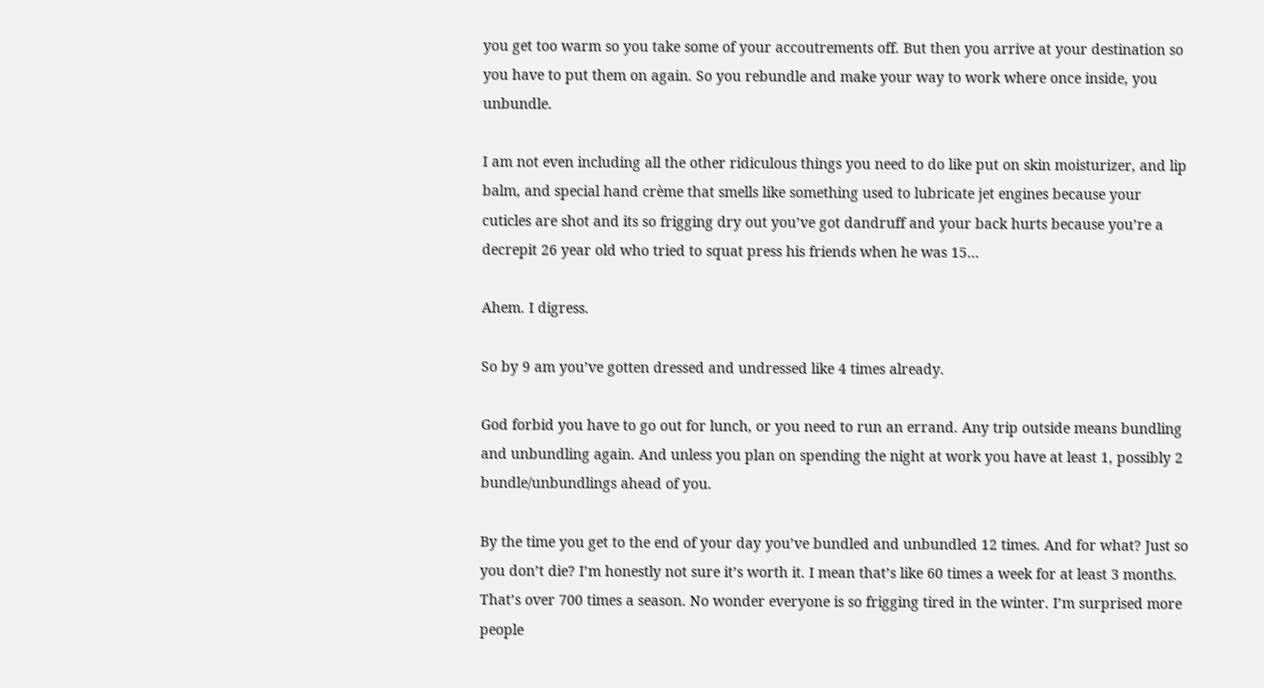you get too warm so you take some of your accoutrements off. But then you arrive at your destination so you have to put them on again. So you rebundle and make your way to work where once inside, you unbundle.

I am not even including all the other ridiculous things you need to do like put on skin moisturizer, and lip balm, and special hand crème that smells like something used to lubricate jet engines because your cuticles are shot and its so frigging dry out you’ve got dandruff and your back hurts because you’re a decrepit 26 year old who tried to squat press his friends when he was 15…

Ahem. I digress.

So by 9 am you’ve gotten dressed and undressed like 4 times already.

God forbid you have to go out for lunch, or you need to run an errand. Any trip outside means bundling and unbundling again. And unless you plan on spending the night at work you have at least 1, possibly 2 bundle/unbundlings ahead of you.

By the time you get to the end of your day you’ve bundled and unbundled 12 times. And for what? Just so you don’t die? I’m honestly not sure it’s worth it. I mean that’s like 60 times a week for at least 3 months. That’s over 700 times a season. No wonder everyone is so frigging tired in the winter. I’m surprised more people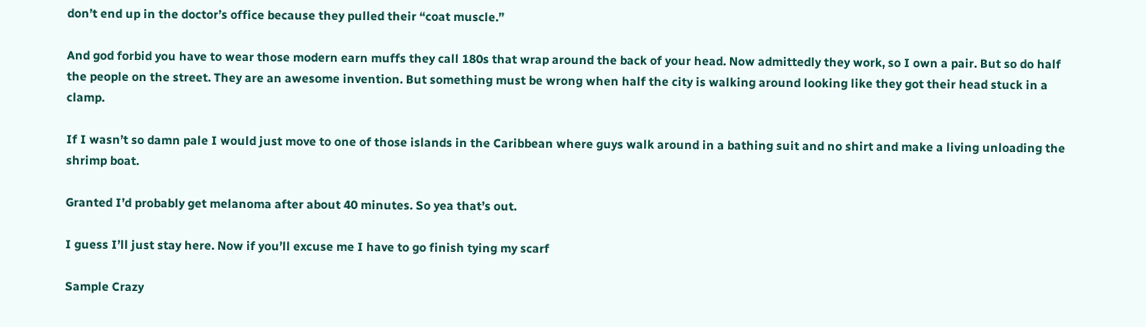don’t end up in the doctor’s office because they pulled their “coat muscle.”

And god forbid you have to wear those modern earn muffs they call 180s that wrap around the back of your head. Now admittedly they work, so I own a pair. But so do half the people on the street. They are an awesome invention. But something must be wrong when half the city is walking around looking like they got their head stuck in a clamp.

If I wasn’t so damn pale I would just move to one of those islands in the Caribbean where guys walk around in a bathing suit and no shirt and make a living unloading the shrimp boat.

Granted I’d probably get melanoma after about 40 minutes. So yea that’s out.

I guess I’ll just stay here. Now if you’ll excuse me I have to go finish tying my scarf

Sample Crazy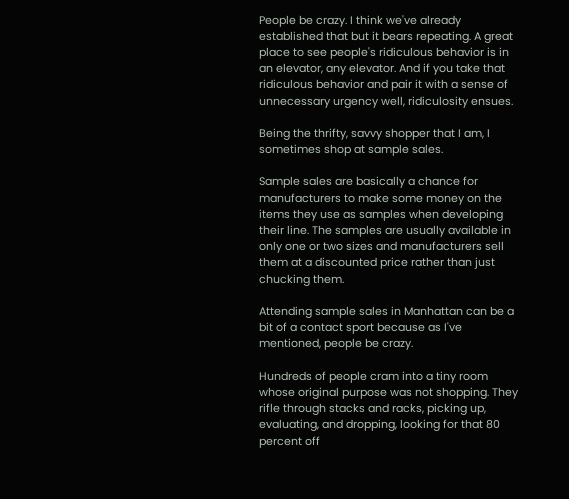People be crazy. I think we've already established that but it bears repeating. A great place to see people's ridiculous behavior is in an elevator, any elevator. And if you take that ridiculous behavior and pair it with a sense of unnecessary urgency well, ridiculosity ensues.

Being the thrifty, savvy shopper that I am, I sometimes shop at sample sales.

Sample sales are basically a chance for manufacturers to make some money on the items they use as samples when developing their line. The samples are usually available in only one or two sizes and manufacturers sell them at a discounted price rather than just chucking them.

Attending sample sales in Manhattan can be a bit of a contact sport because as I've mentioned, people be crazy.

Hundreds of people cram into a tiny room whose original purpose was not shopping. They rifle through stacks and racks, picking up, evaluating, and dropping, looking for that 80 percent off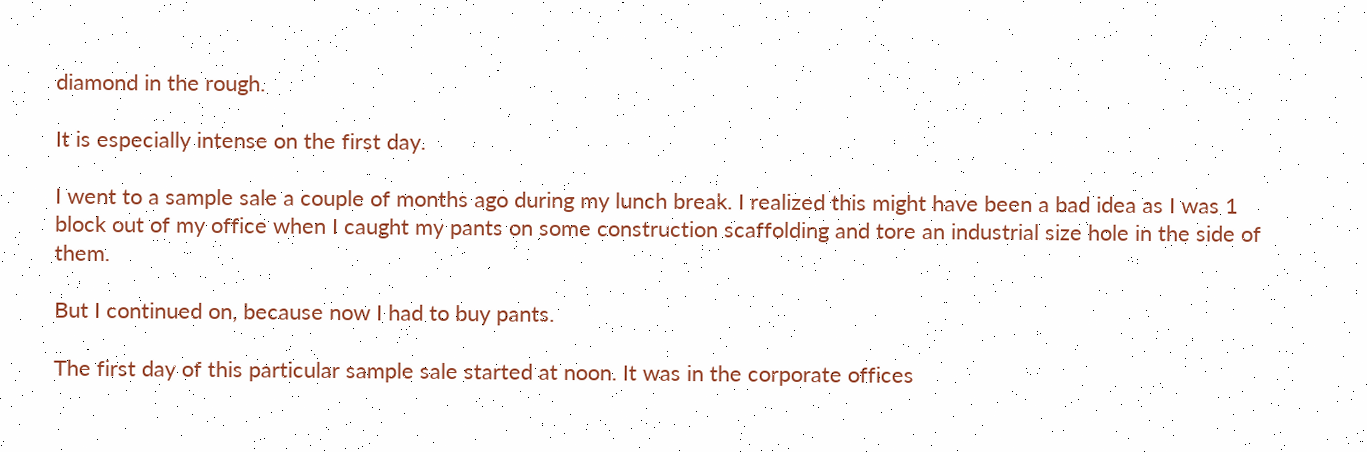diamond in the rough.

It is especially intense on the first day.

I went to a sample sale a couple of months ago during my lunch break. I realized this might have been a bad idea as I was 1 block out of my office when I caught my pants on some construction scaffolding and tore an industrial size hole in the side of them.

But I continued on, because now I had to buy pants.

The first day of this particular sample sale started at noon. It was in the corporate offices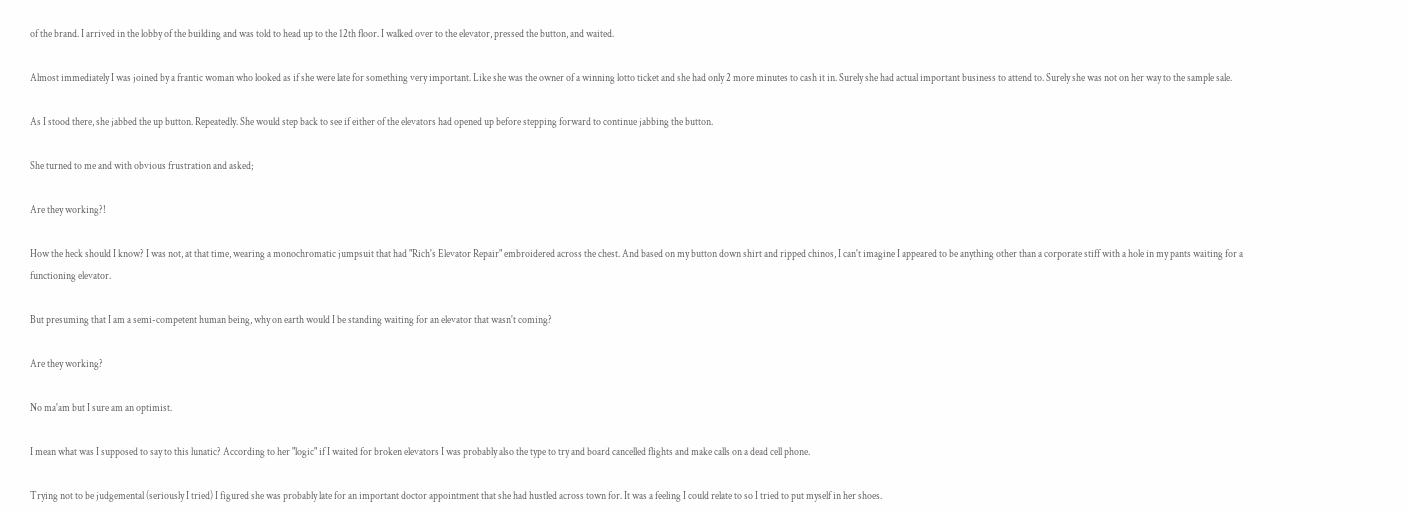of the brand. I arrived in the lobby of the building and was told to head up to the 12th floor. I walked over to the elevator, pressed the button, and waited.

Almost immediately I was joined by a frantic woman who looked as if she were late for something very important. Like she was the owner of a winning lotto ticket and she had only 2 more minutes to cash it in. Surely she had actual important business to attend to. Surely she was not on her way to the sample sale.

As I stood there, she jabbed the up button. Repeatedly. She would step back to see if either of the elevators had opened up before stepping forward to continue jabbing the button.

She turned to me and with obvious frustration and asked;

Are they working?!

How the heck should I know? I was not, at that time, wearing a monochromatic jumpsuit that had "Rich's Elevator Repair" embroidered across the chest. And based on my button down shirt and ripped chinos, I can't imagine I appeared to be anything other than a corporate stiff with a hole in my pants waiting for a functioning elevator.

But presuming that I am a semi-competent human being, why on earth would I be standing waiting for an elevator that wasn't coming?

Are they working?

No ma'am but I sure am an optimist.

I mean what was I supposed to say to this lunatic? According to her "logic" if I waited for broken elevators I was probably also the type to try and board cancelled flights and make calls on a dead cell phone.

Trying not to be judgemental (seriously I tried) I figured she was probably late for an important doctor appointment that she had hustled across town for. It was a feeling I could relate to so I tried to put myself in her shoes.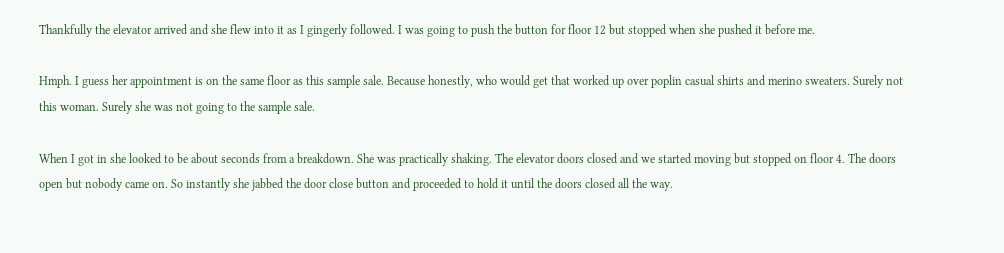Thankfully the elevator arrived and she flew into it as I gingerly followed. I was going to push the button for floor 12 but stopped when she pushed it before me.

Hmph. I guess her appointment is on the same floor as this sample sale. Because honestly, who would get that worked up over poplin casual shirts and merino sweaters. Surely not this woman. Surely she was not going to the sample sale.

When I got in she looked to be about seconds from a breakdown. She was practically shaking. The elevator doors closed and we started moving but stopped on floor 4. The doors open but nobody came on. So instantly she jabbed the door close button and proceeded to hold it until the doors closed all the way.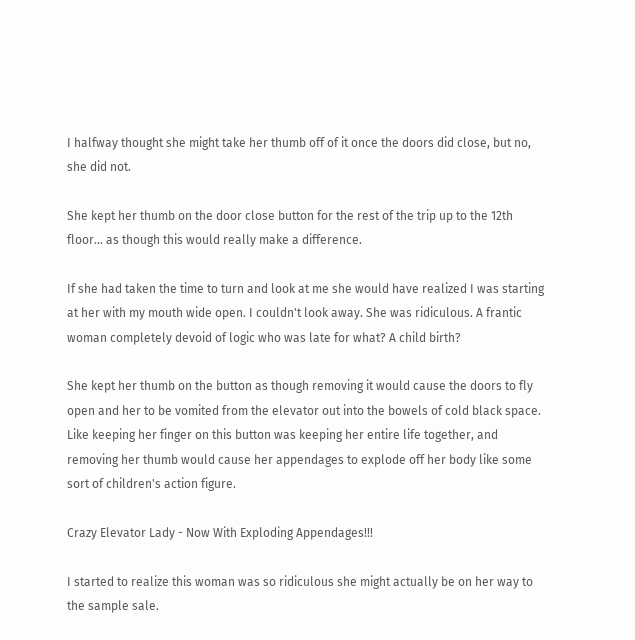I halfway thought she might take her thumb off of it once the doors did close, but no, she did not.

She kept her thumb on the door close button for the rest of the trip up to the 12th floor... as though this would really make a difference.

If she had taken the time to turn and look at me she would have realized I was starting at her with my mouth wide open. I couldn't look away. She was ridiculous. A frantic woman completely devoid of logic who was late for what? A child birth?

She kept her thumb on the button as though removing it would cause the doors to fly open and her to be vomited from the elevator out into the bowels of cold black space. Like keeping her finger on this button was keeping her entire life together, and removing her thumb would cause her appendages to explode off her body like some sort of children's action figure.

Crazy Elevator Lady - Now With Exploding Appendages!!!

I started to realize this woman was so ridiculous she might actually be on her way to the sample sale.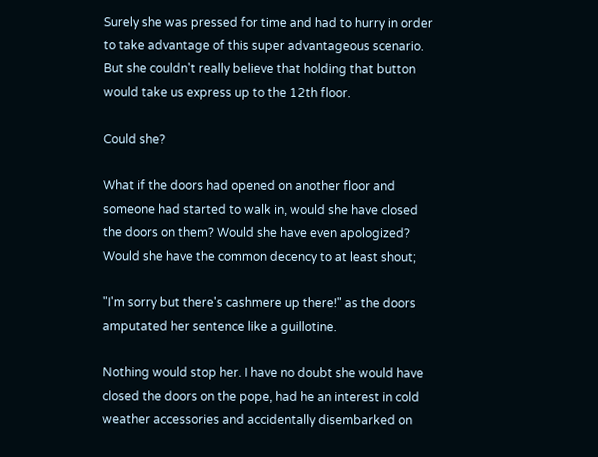Surely she was pressed for time and had to hurry in order to take advantage of this super advantageous scenario. But she couldn't really believe that holding that button would take us express up to the 12th floor.

Could she?

What if the doors had opened on another floor and someone had started to walk in, would she have closed the doors on them? Would she have even apologized? Would she have the common decency to at least shout;

"I'm sorry but there's cashmere up there!" as the doors amputated her sentence like a guillotine.

Nothing would stop her. I have no doubt she would have closed the doors on the pope, had he an interest in cold weather accessories and accidentally disembarked on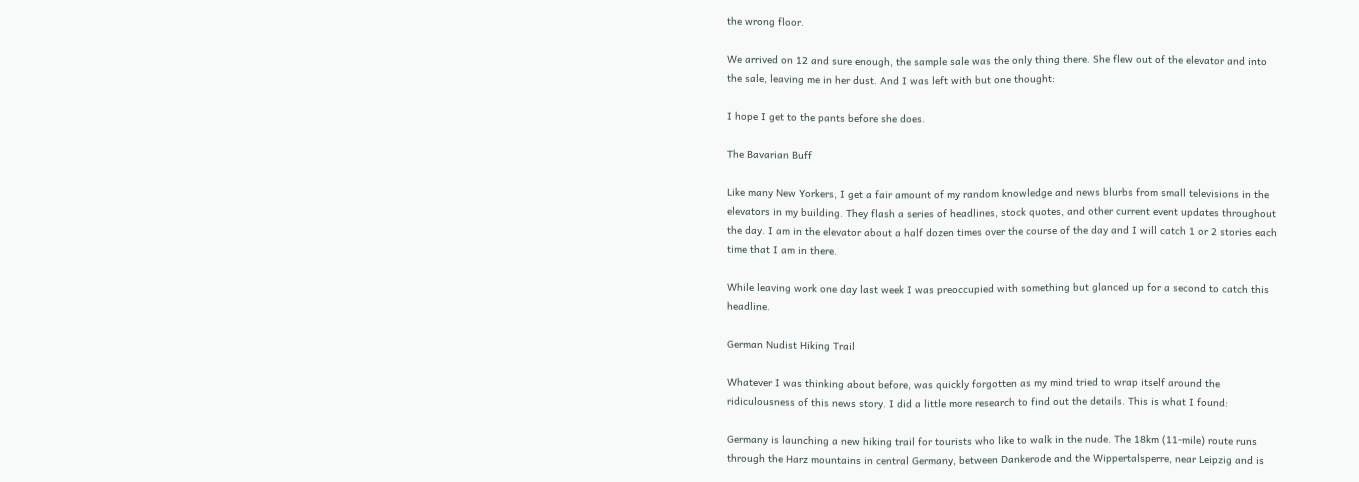the wrong floor.

We arrived on 12 and sure enough, the sample sale was the only thing there. She flew out of the elevator and into the sale, leaving me in her dust. And I was left with but one thought:

I hope I get to the pants before she does.

The Bavarian Buff

Like many New Yorkers, I get a fair amount of my random knowledge and news blurbs from small televisions in the elevators in my building. They flash a series of headlines, stock quotes, and other current event updates throughout the day. I am in the elevator about a half dozen times over the course of the day and I will catch 1 or 2 stories each time that I am in there.

While leaving work one day last week I was preoccupied with something but glanced up for a second to catch this headline.

German Nudist Hiking Trail

Whatever I was thinking about before, was quickly forgotten as my mind tried to wrap itself around the ridiculousness of this news story. I did a little more research to find out the details. This is what I found:

Germany is launching a new hiking trail for tourists who like to walk in the nude. The 18km (11-mile) route runs through the Harz mountains in central Germany, between Dankerode and the Wippertalsperre, near Leipzig and is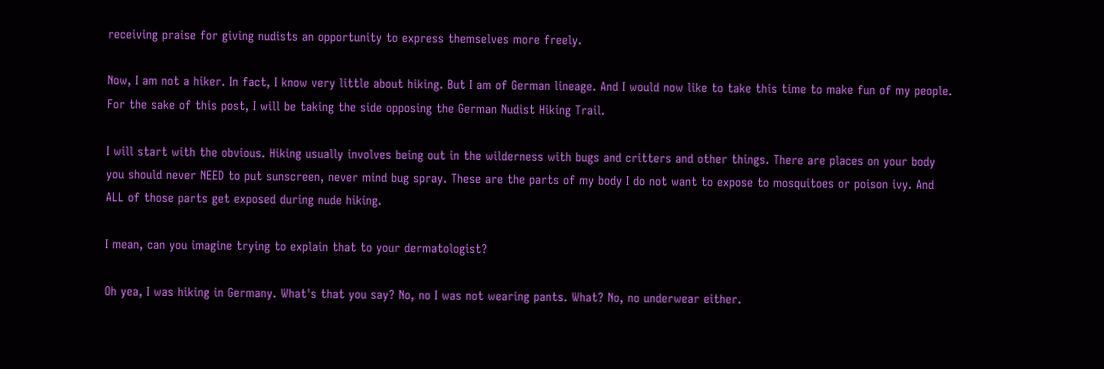receiving praise for giving nudists an opportunity to express themselves more freely.

Now, I am not a hiker. In fact, I know very little about hiking. But I am of German lineage. And I would now like to take this time to make fun of my people. For the sake of this post, I will be taking the side opposing the German Nudist Hiking Trail.

I will start with the obvious. Hiking usually involves being out in the wilderness with bugs and critters and other things. There are places on your body you should never NEED to put sunscreen, never mind bug spray. These are the parts of my body I do not want to expose to mosquitoes or poison ivy. And ALL of those parts get exposed during nude hiking.

I mean, can you imagine trying to explain that to your dermatologist?

Oh yea, I was hiking in Germany. What's that you say? No, no I was not wearing pants. What? No, no underwear either.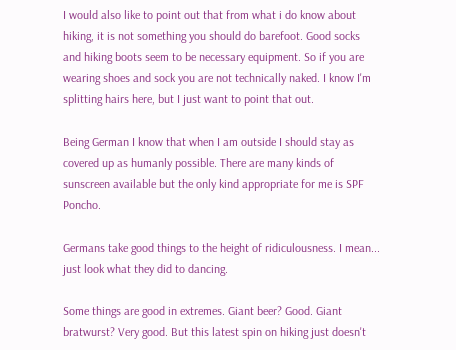I would also like to point out that from what i do know about hiking, it is not something you should do barefoot. Good socks and hiking boots seem to be necessary equipment. So if you are wearing shoes and sock you are not technically naked. I know I'm splitting hairs here, but I just want to point that out.

Being German I know that when I am outside I should stay as covered up as humanly possible. There are many kinds of sunscreen available but the only kind appropriate for me is SPF Poncho.

Germans take good things to the height of ridiculousness. I mean... just look what they did to dancing.

Some things are good in extremes. Giant beer? Good. Giant bratwurst? Very good. But this latest spin on hiking just doesn't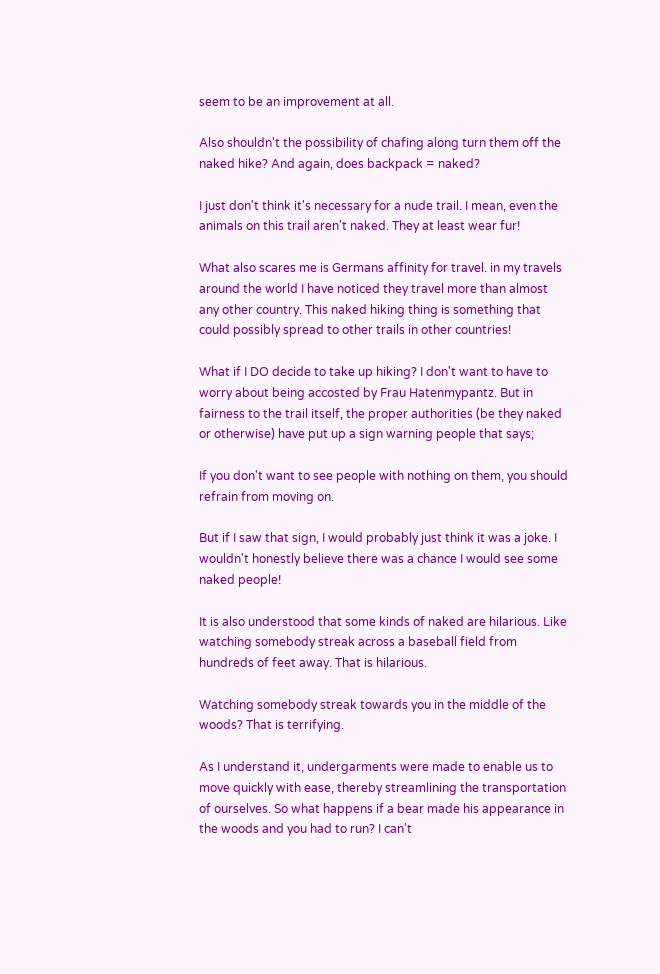seem to be an improvement at all.

Also shouldn't the possibility of chafing along turn them off the naked hike? And again, does backpack = naked?

I just don't think it's necessary for a nude trail. I mean, even the animals on this trail aren't naked. They at least wear fur!

What also scares me is Germans affinity for travel. in my travels around the world I have noticed they travel more than almost any other country. This naked hiking thing is something that could possibly spread to other trails in other countries!

What if I DO decide to take up hiking? I don't want to have to worry about being accosted by Frau Hatenmypantz. But in fairness to the trail itself, the proper authorities (be they naked or otherwise) have put up a sign warning people that says;

If you don't want to see people with nothing on them, you should refrain from moving on.

But if I saw that sign, I would probably just think it was a joke. I wouldn't honestly believe there was a chance I would see some naked people!

It is also understood that some kinds of naked are hilarious. Like watching somebody streak across a baseball field from hundreds of feet away. That is hilarious.

Watching somebody streak towards you in the middle of the woods? That is terrifying.

As I understand it, undergarments were made to enable us to move quickly with ease, thereby streamlining the transportation of ourselves. So what happens if a bear made his appearance in the woods and you had to run? I can't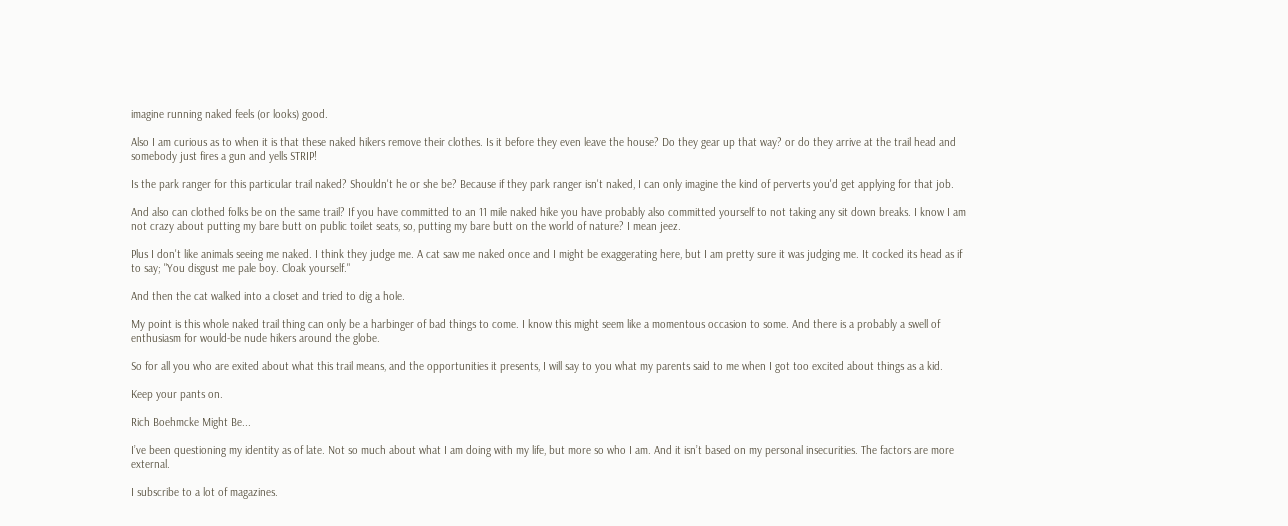imagine running naked feels (or looks) good.

Also I am curious as to when it is that these naked hikers remove their clothes. Is it before they even leave the house? Do they gear up that way? or do they arrive at the trail head and somebody just fires a gun and yells STRIP!

Is the park ranger for this particular trail naked? Shouldn't he or she be? Because if they park ranger isn't naked, I can only imagine the kind of perverts you'd get applying for that job.

And also can clothed folks be on the same trail? If you have committed to an 11 mile naked hike you have probably also committed yourself to not taking any sit down breaks. I know I am not crazy about putting my bare butt on public toilet seats, so, putting my bare butt on the world of nature? I mean jeez.

Plus I don't like animals seeing me naked. I think they judge me. A cat saw me naked once and I might be exaggerating here, but I am pretty sure it was judging me. It cocked its head as if to say; "You disgust me pale boy. Cloak yourself."

And then the cat walked into a closet and tried to dig a hole.

My point is this whole naked trail thing can only be a harbinger of bad things to come. I know this might seem like a momentous occasion to some. And there is a probably a swell of enthusiasm for would-be nude hikers around the globe.

So for all you who are exited about what this trail means, and the opportunities it presents, I will say to you what my parents said to me when I got too excited about things as a kid.

Keep your pants on.

Rich Boehmcke Might Be...

I’ve been questioning my identity as of late. Not so much about what I am doing with my life, but more so who I am. And it isn’t based on my personal insecurities. The factors are more external.

I subscribe to a lot of magazines.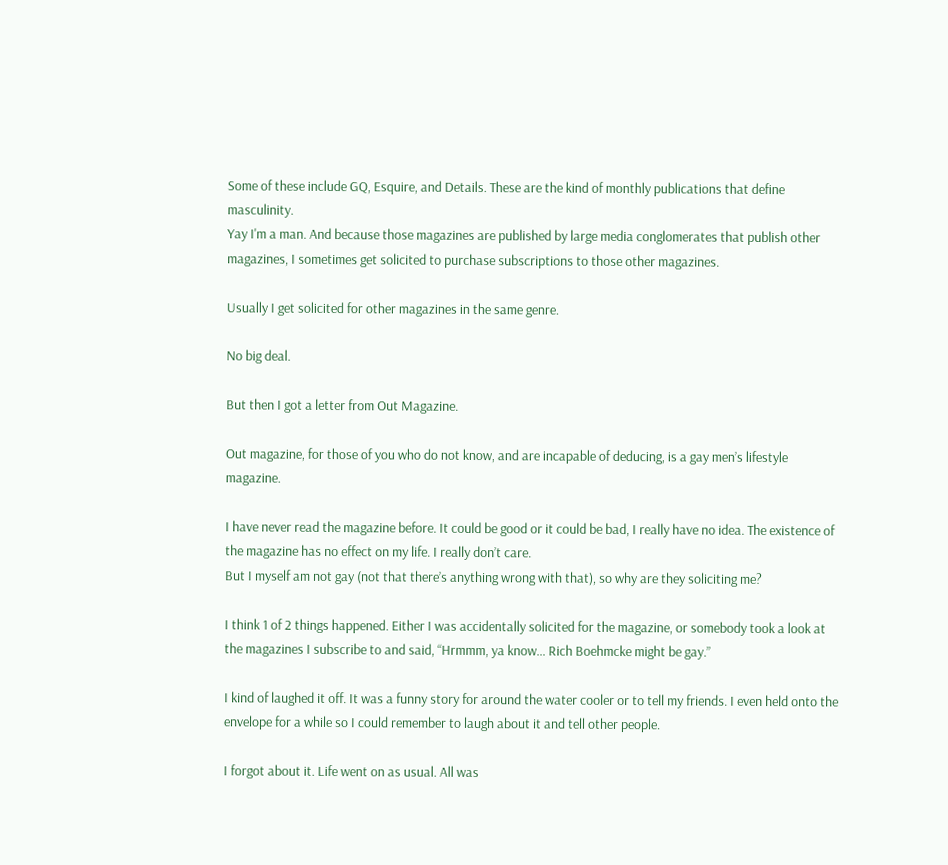Some of these include GQ, Esquire, and Details. These are the kind of monthly publications that define masculinity.
Yay I'm a man. And because those magazines are published by large media conglomerates that publish other magazines, I sometimes get solicited to purchase subscriptions to those other magazines.

Usually I get solicited for other magazines in the same genre.

No big deal.

But then I got a letter from Out Magazine.

Out magazine, for those of you who do not know, and are incapable of deducing, is a gay men’s lifestyle magazine.

I have never read the magazine before. It could be good or it could be bad, I really have no idea. The existence of the magazine has no effect on my life. I really don’t care.
But I myself am not gay (not that there’s anything wrong with that), so why are they soliciting me?

I think 1 of 2 things happened. Either I was accidentally solicited for the magazine, or somebody took a look at the magazines I subscribe to and said, “Hrmmm, ya know… Rich Boehmcke might be gay.”

I kind of laughed it off. It was a funny story for around the water cooler or to tell my friends. I even held onto the envelope for a while so I could remember to laugh about it and tell other people.

I forgot about it. Life went on as usual. All was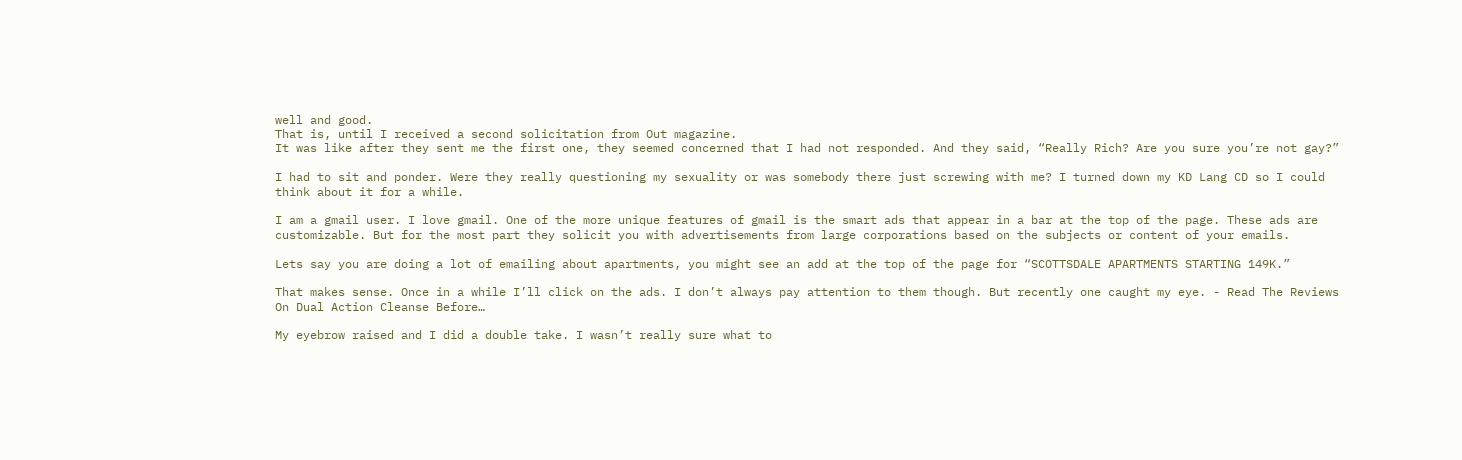well and good.
That is, until I received a second solicitation from Out magazine.
It was like after they sent me the first one, they seemed concerned that I had not responded. And they said, “Really Rich? Are you sure you’re not gay?”

I had to sit and ponder. Were they really questioning my sexuality or was somebody there just screwing with me? I turned down my KD Lang CD so I could think about it for a while.

I am a gmail user. I love gmail. One of the more unique features of gmail is the smart ads that appear in a bar at the top of the page. These ads are customizable. But for the most part they solicit you with advertisements from large corporations based on the subjects or content of your emails.

Lets say you are doing a lot of emailing about apartments, you might see an add at the top of the page for “SCOTTSDALE APARTMENTS STARTING 149K.”

That makes sense. Once in a while I’ll click on the ads. I don’t always pay attention to them though. But recently one caught my eye. - Read The Reviews On Dual Action Cleanse Before…

My eyebrow raised and I did a double take. I wasn’t really sure what to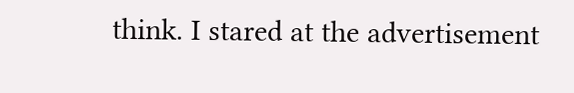think. I stared at the advertisement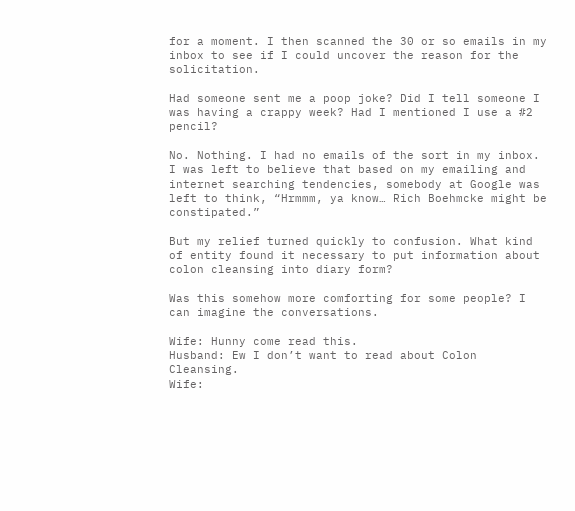for a moment. I then scanned the 30 or so emails in my inbox to see if I could uncover the reason for the solicitation.

Had someone sent me a poop joke? Did I tell someone I was having a crappy week? Had I mentioned I use a #2 pencil?

No. Nothing. I had no emails of the sort in my inbox. I was left to believe that based on my emailing and internet searching tendencies, somebody at Google was left to think, “Hrmmm, ya know… Rich Boehmcke might be constipated.”

But my relief turned quickly to confusion. What kind of entity found it necessary to put information about colon cleansing into diary form?

Was this somehow more comforting for some people? I can imagine the conversations.

Wife: Hunny come read this.
Husband: Ew I don’t want to read about Colon Cleansing.
Wife: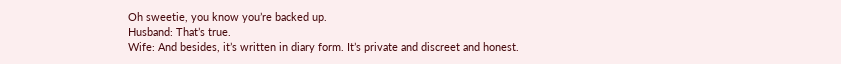Oh sweetie, you know you’re backed up.
Husband: That’s true.
Wife: And besides, it’s written in diary form. It’s private and discreet and honest.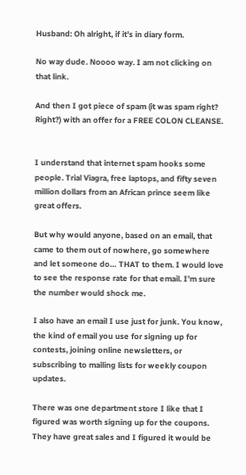Husband: Oh alright, if it’s in diary form.

No way dude. Noooo way. I am not clicking on that link.

And then I got piece of spam (it was spam right? Right?) with an offer for a FREE COLON CLEANSE.


I understand that internet spam hooks some people. Trial Viagra, free laptops, and fifty seven million dollars from an African prince seem like great offers.

But why would anyone, based on an email, that came to them out of nowhere, go somewhere and let someone do… THAT to them. I would love to see the response rate for that email. I’m sure the number would shock me.

I also have an email I use just for junk. You know, the kind of email you use for signing up for contests, joining online newsletters, or subscribing to mailing lists for weekly coupon updates.

There was one department store I like that I figured was worth signing up for the coupons. They have great sales and I figured it would be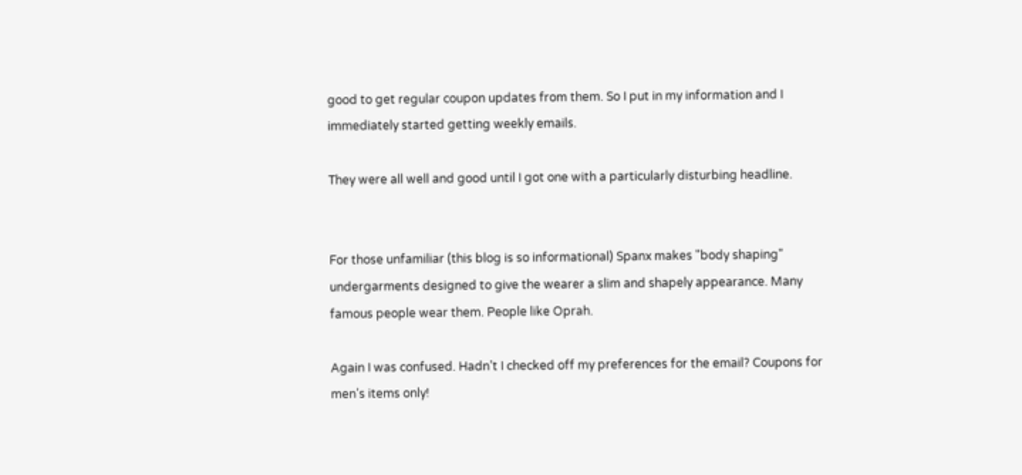good to get regular coupon updates from them. So I put in my information and I immediately started getting weekly emails.

They were all well and good until I got one with a particularly disturbing headline.


For those unfamiliar (this blog is so informational) Spanx makes "body shaping" undergarments designed to give the wearer a slim and shapely appearance. Many famous people wear them. People like Oprah.

Again I was confused. Hadn’t I checked off my preferences for the email? Coupons for men’s items only!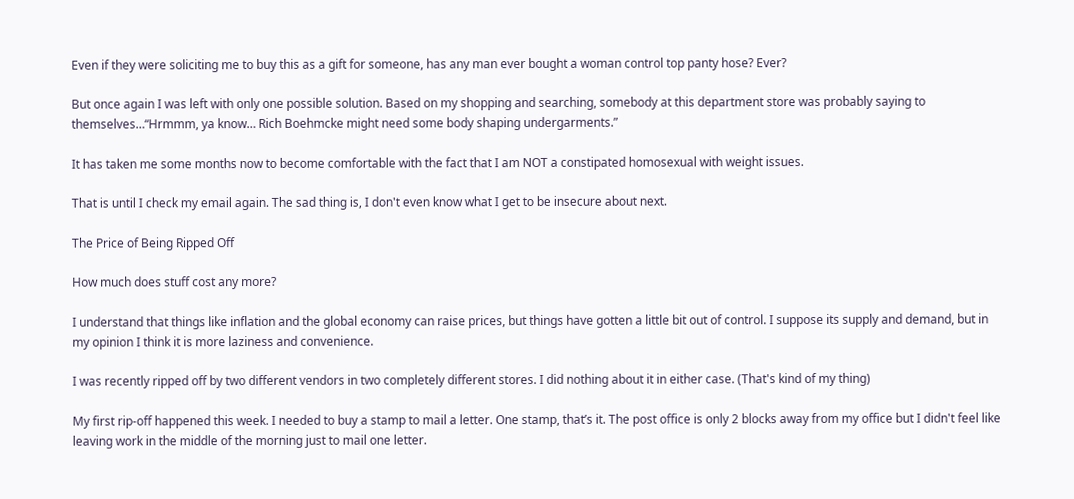Even if they were soliciting me to buy this as a gift for someone, has any man ever bought a woman control top panty hose? Ever?

But once again I was left with only one possible solution. Based on my shopping and searching, somebody at this department store was probably saying to themselves…“Hrmmm, ya know… Rich Boehmcke might need some body shaping undergarments.”

It has taken me some months now to become comfortable with the fact that I am NOT a constipated homosexual with weight issues.

That is until I check my email again. The sad thing is, I don't even know what I get to be insecure about next.

The Price of Being Ripped Off

How much does stuff cost any more?

I understand that things like inflation and the global economy can raise prices, but things have gotten a little bit out of control. I suppose its supply and demand, but in my opinion I think it is more laziness and convenience.

I was recently ripped off by two different vendors in two completely different stores. I did nothing about it in either case. (That's kind of my thing)

My first rip-off happened this week. I needed to buy a stamp to mail a letter. One stamp, that’s it. The post office is only 2 blocks away from my office but I didn't feel like leaving work in the middle of the morning just to mail one letter.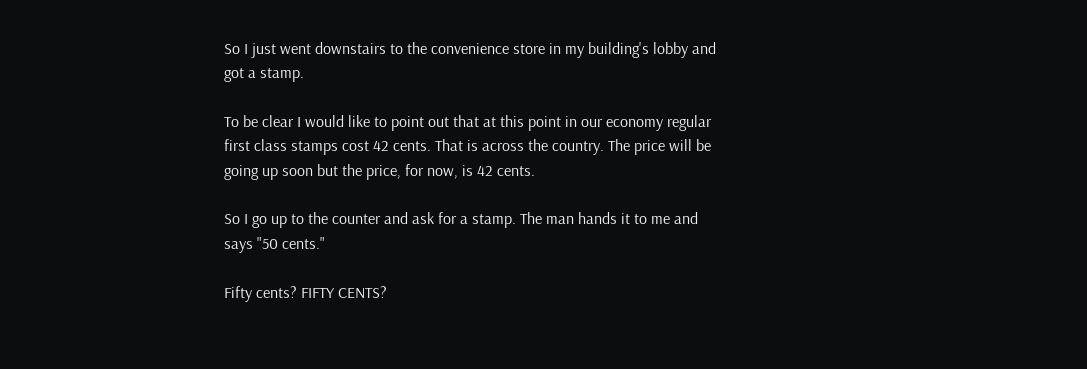So I just went downstairs to the convenience store in my building's lobby and got a stamp.

To be clear I would like to point out that at this point in our economy regular first class stamps cost 42 cents. That is across the country. The price will be going up soon but the price, for now, is 42 cents.

So I go up to the counter and ask for a stamp. The man hands it to me and says "50 cents."

Fifty cents? FIFTY CENTS?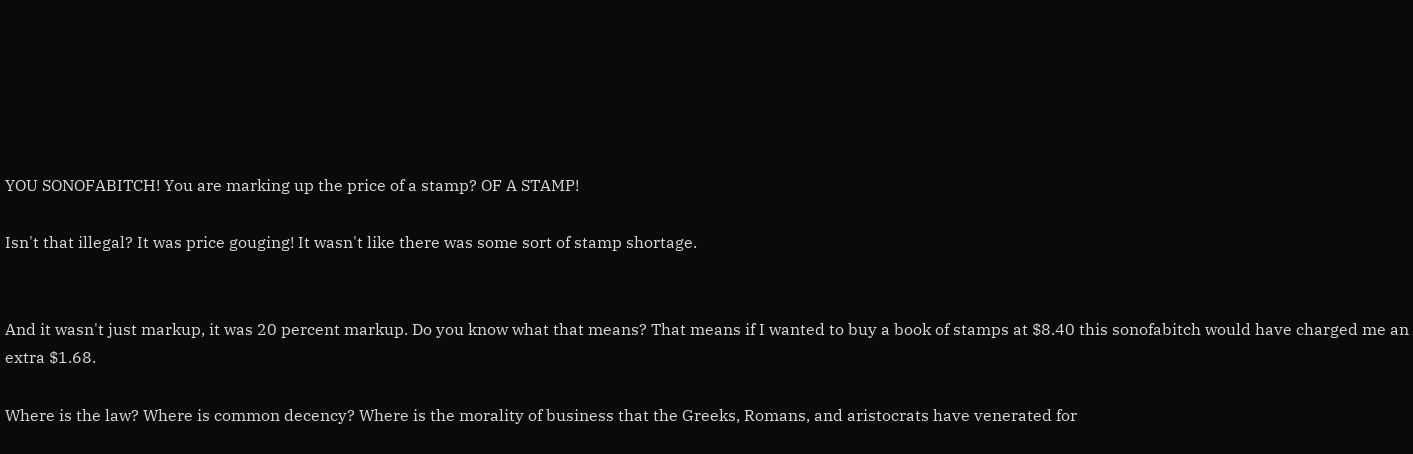YOU SONOFABITCH! You are marking up the price of a stamp? OF A STAMP!

Isn't that illegal? It was price gouging! It wasn't like there was some sort of stamp shortage.


And it wasn't just markup, it was 20 percent markup. Do you know what that means? That means if I wanted to buy a book of stamps at $8.40 this sonofabitch would have charged me an extra $1.68.

Where is the law? Where is common decency? Where is the morality of business that the Greeks, Romans, and aristocrats have venerated for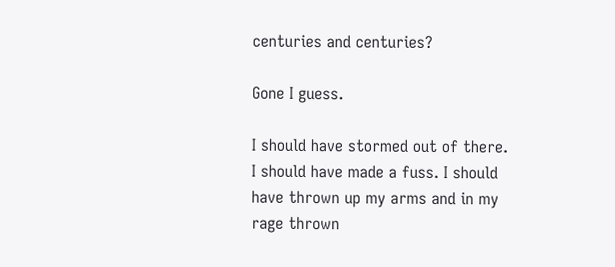centuries and centuries?

Gone I guess.

I should have stormed out of there. I should have made a fuss. I should have thrown up my arms and in my rage thrown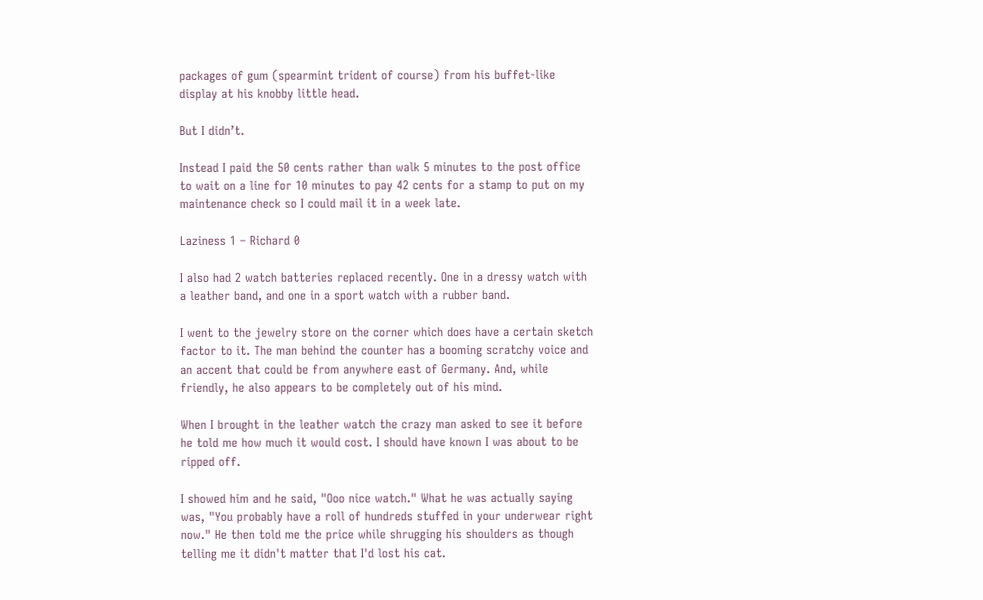packages of gum (spearmint trident of course) from his buffet-like display at his knobby little head.

But I didn’t.

Instead I paid the 50 cents rather than walk 5 minutes to the post office to wait on a line for 10 minutes to pay 42 cents for a stamp to put on my maintenance check so I could mail it in a week late.

Laziness 1 – Richard 0

I also had 2 watch batteries replaced recently. One in a dressy watch with a leather band, and one in a sport watch with a rubber band.

I went to the jewelry store on the corner which does have a certain sketch factor to it. The man behind the counter has a booming scratchy voice and an accent that could be from anywhere east of Germany. And, while friendly, he also appears to be completely out of his mind.

When I brought in the leather watch the crazy man asked to see it before he told me how much it would cost. I should have known I was about to be ripped off.

I showed him and he said, "Ooo nice watch." What he was actually saying was, "You probably have a roll of hundreds stuffed in your underwear right now." He then told me the price while shrugging his shoulders as though telling me it didn't matter that I'd lost his cat.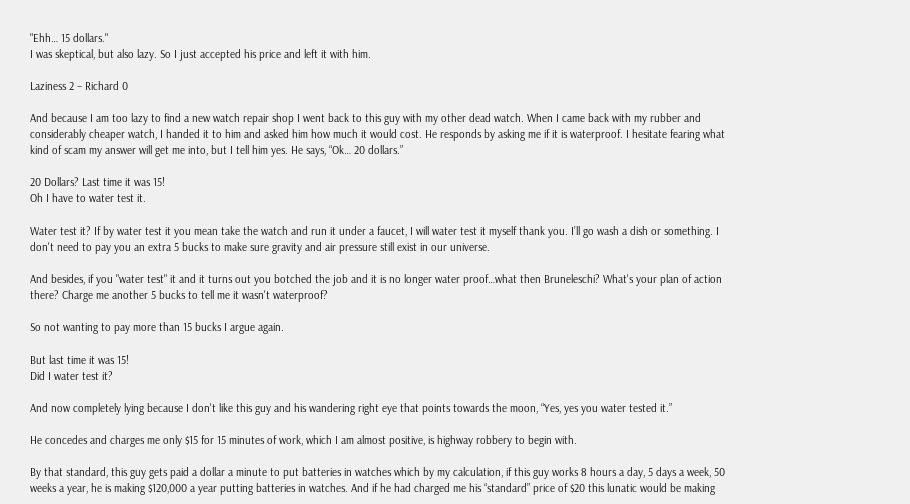"Ehh… 15 dollars."
I was skeptical, but also lazy. So I just accepted his price and left it with him.

Laziness 2 – Richard 0

And because I am too lazy to find a new watch repair shop I went back to this guy with my other dead watch. When I came back with my rubber and considerably cheaper watch, I handed it to him and asked him how much it would cost. He responds by asking me if it is waterproof. I hesitate fearing what kind of scam my answer will get me into, but I tell him yes. He says, “Ok… 20 dollars.”

20 Dollars? Last time it was 15!
Oh I have to water test it.

Water test it? If by water test it you mean take the watch and run it under a faucet, I will water test it myself thank you. I’ll go wash a dish or something. I don't need to pay you an extra 5 bucks to make sure gravity and air pressure still exist in our universe.

And besides, if you "water test" it and it turns out you botched the job and it is no longer water proof…what then Bruneleschi? What's your plan of action there? Charge me another 5 bucks to tell me it wasn't waterproof?

So not wanting to pay more than 15 bucks I argue again.

But last time it was 15!
Did I water test it?

And now completely lying because I don't like this guy and his wandering right eye that points towards the moon, “Yes, yes you water tested it.”

He concedes and charges me only $15 for 15 minutes of work, which I am almost positive, is highway robbery to begin with.

By that standard, this guy gets paid a dollar a minute to put batteries in watches which by my calculation, if this guy works 8 hours a day, 5 days a week, 50 weeks a year, he is making $120,000 a year putting batteries in watches. And if he had charged me his “standard” price of $20 this lunatic would be making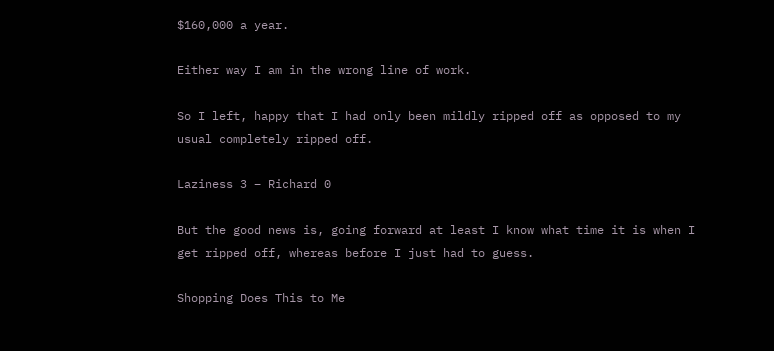$160,000 a year.

Either way I am in the wrong line of work.

So I left, happy that I had only been mildly ripped off as opposed to my usual completely ripped off.

Laziness 3 – Richard 0

But the good news is, going forward at least I know what time it is when I get ripped off, whereas before I just had to guess.

Shopping Does This to Me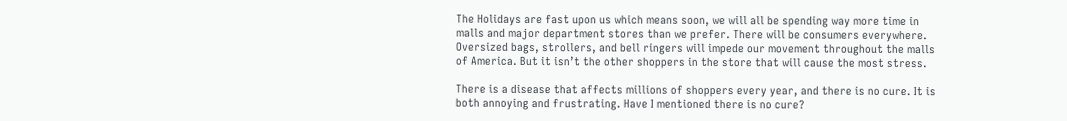The Holidays are fast upon us which means soon, we will all be spending way more time in malls and major department stores than we prefer. There will be consumers everywhere. Oversized bags, strollers, and bell ringers will impede our movement throughout the malls of America. But it isn’t the other shoppers in the store that will cause the most stress.

There is a disease that affects millions of shoppers every year, and there is no cure. It is both annoying and frustrating. Have I mentioned there is no cure?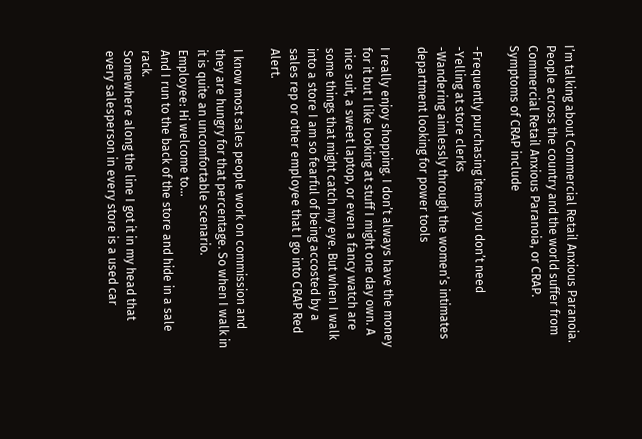I’m talking about Commercial Retail Anxious Paranoia. People across the country and the world suffer from Commercial Retail Anxious Paranoia, or CRAP. Symptoms of CRAP include

-Frequently purchasing items you don’t need
-Yelling at store clerks
-Wandering aimlessly through the women’s intimates department looking for power tools

I really enjoy shopping. I don’t always have the money for it but I like looking at stuff I might one day own. A nice suit, a sweet laptop, or even a fancy watch are some things that might catch my eye. But when I walk into a store I am so fearful of being accosted by a sales rep or other employee that I go into CRAP Red Alert.

I know most sales people work on commission and they are hungry for that percentage. So when I walk in it is quite an uncomfortable scenario.
Employee: Hi welcome to…
And I run to the back of the store and hide in a sale rack.
Somewhere along the line I got it in my head that every salesperson in every store is a used car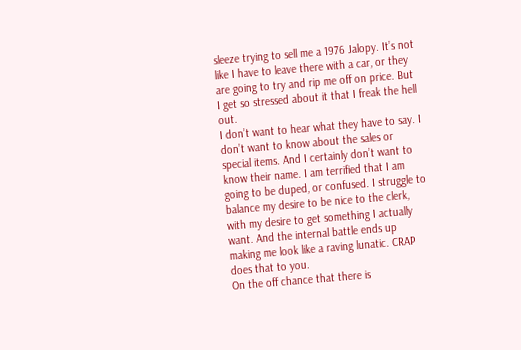sleeze trying to sell me a 1976 Jalopy. It’s not like I have to leave there with a car, or they are going to try and rip me off on price. But I get so stressed about it that I freak the hell out.
I don’t want to hear what they have to say. I don’t want to know about the sales or special items. And I certainly don’t want to know their name. I am terrified that I am going to be duped, or confused. I struggle to balance my desire to be nice to the clerk, with my desire to get something I actually want. And the internal battle ends up making me look like a raving lunatic. CRAP does that to you.
On the off chance that there is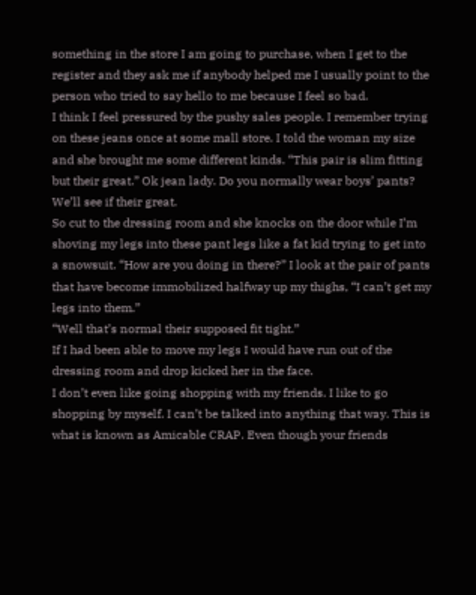something in the store I am going to purchase, when I get to the register and they ask me if anybody helped me I usually point to the person who tried to say hello to me because I feel so bad.
I think I feel pressured by the pushy sales people. I remember trying on these jeans once at some mall store. I told the woman my size and she brought me some different kinds. “This pair is slim fitting but their great.” Ok jean lady. Do you normally wear boys’ pants? We’ll see if their great.
So cut to the dressing room and she knocks on the door while I’m shoving my legs into these pant legs like a fat kid trying to get into a snowsuit. “How are you doing in there?” I look at the pair of pants that have become immobilized halfway up my thighs, “I can’t get my legs into them.”
“Well that’s normal their supposed fit tight.”
If I had been able to move my legs I would have run out of the dressing room and drop kicked her in the face.
I don’t even like going shopping with my friends. I like to go shopping by myself. I can’t be talked into anything that way. This is what is known as Amicable CRAP. Even though your friends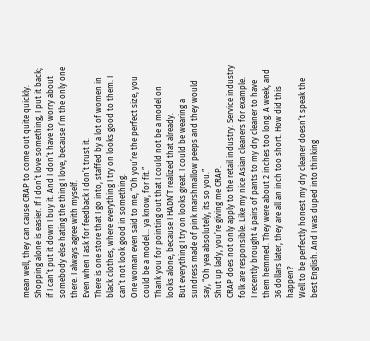mean well, they can cause CRAP to come out quite quickly. Shopping alone is easier. If I don’t love something, I put it back; if I can’t put it down I buy it. And I don’t have to worry about somebody else hating the thing I love, because I’m the only one there. I always agree with myself.
Even when I ask for feedback I don’t trust it.
There is one store that I go into, staffed by a lot of women in black clothes, where everything I try on looks good to them. I can’t not look good in something.
One woman even said to me, “Oh you’re the perfect size, you could be a model… ya know, for fit.”
Thank you for pointing out that I could not be a model on looks alone, because I HADN’T realized that already.
But everything I try on looks great. I could be wearing a sundress made of pink marshmallow peeps and they would say, “Oh yea absolutely, its so you.”
Shut up lady, you’re giving me CRAP.
CRAP does not only apply to the retail industry. Service industry folk are responsible. Like my nice Asian cleaners for example.
I recently brought 4 pairs of pants to my dry cleaner to have them hemmed. They were about 2 inches too long. A week, and 36 dollars later, they are all an inch too short. How did this happen?
Well to be perfectly honest my dry cleaner doesn’t speak the best English. And I was duped into thinking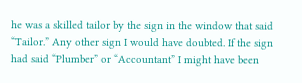he was a skilled tailor by the sign in the window that said “Tailor.” Any other sign I would have doubted. If the sign had said “Plumber” or “Accountant” I might have been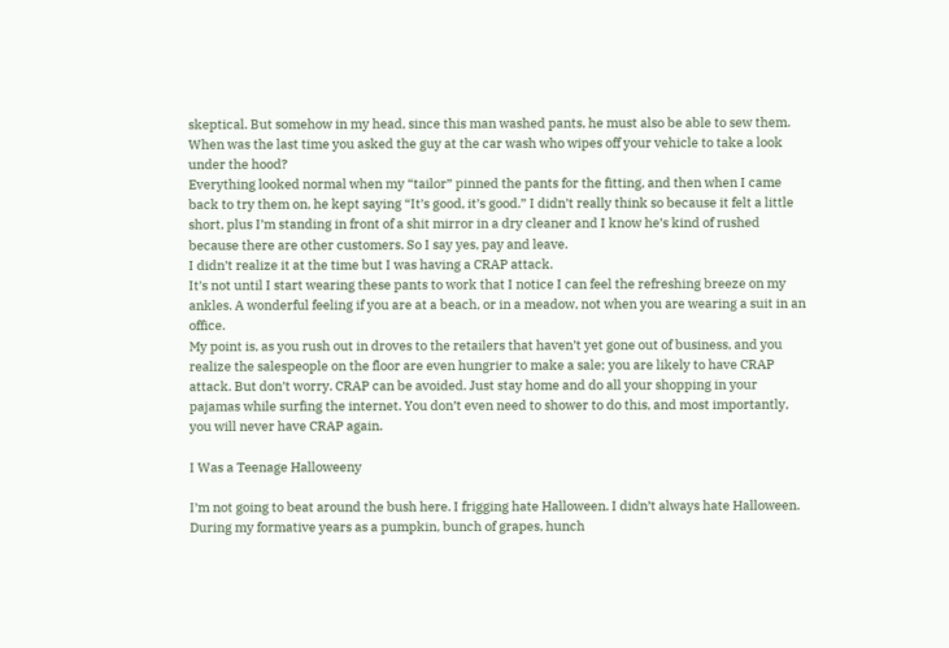skeptical. But somehow in my head, since this man washed pants, he must also be able to sew them.
When was the last time you asked the guy at the car wash who wipes off your vehicle to take a look under the hood?
Everything looked normal when my “tailor” pinned the pants for the fitting, and then when I came back to try them on, he kept saying “It’s good, it’s good.” I didn’t really think so because it felt a little short, plus I’m standing in front of a shit mirror in a dry cleaner and I know he’s kind of rushed because there are other customers. So I say yes, pay and leave.
I didn’t realize it at the time but I was having a CRAP attack.
It’s not until I start wearing these pants to work that I notice I can feel the refreshing breeze on my ankles. A wonderful feeling if you are at a beach, or in a meadow, not when you are wearing a suit in an office.
My point is, as you rush out in droves to the retailers that haven’t yet gone out of business, and you realize the salespeople on the floor are even hungrier to make a sale; you are likely to have CRAP attack. But don’t worry. CRAP can be avoided. Just stay home and do all your shopping in your pajamas while surfing the internet. You don’t even need to shower to do this, and most importantly, you will never have CRAP again.

I Was a Teenage Halloweeny

I’m not going to beat around the bush here. I frigging hate Halloween. I didn’t always hate Halloween. During my formative years as a pumpkin, bunch of grapes, hunch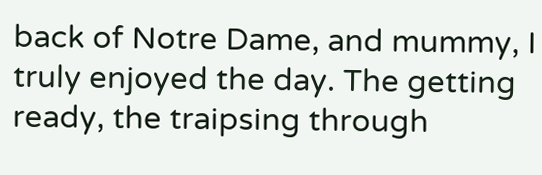back of Notre Dame, and mummy, I truly enjoyed the day. The getting ready, the traipsing through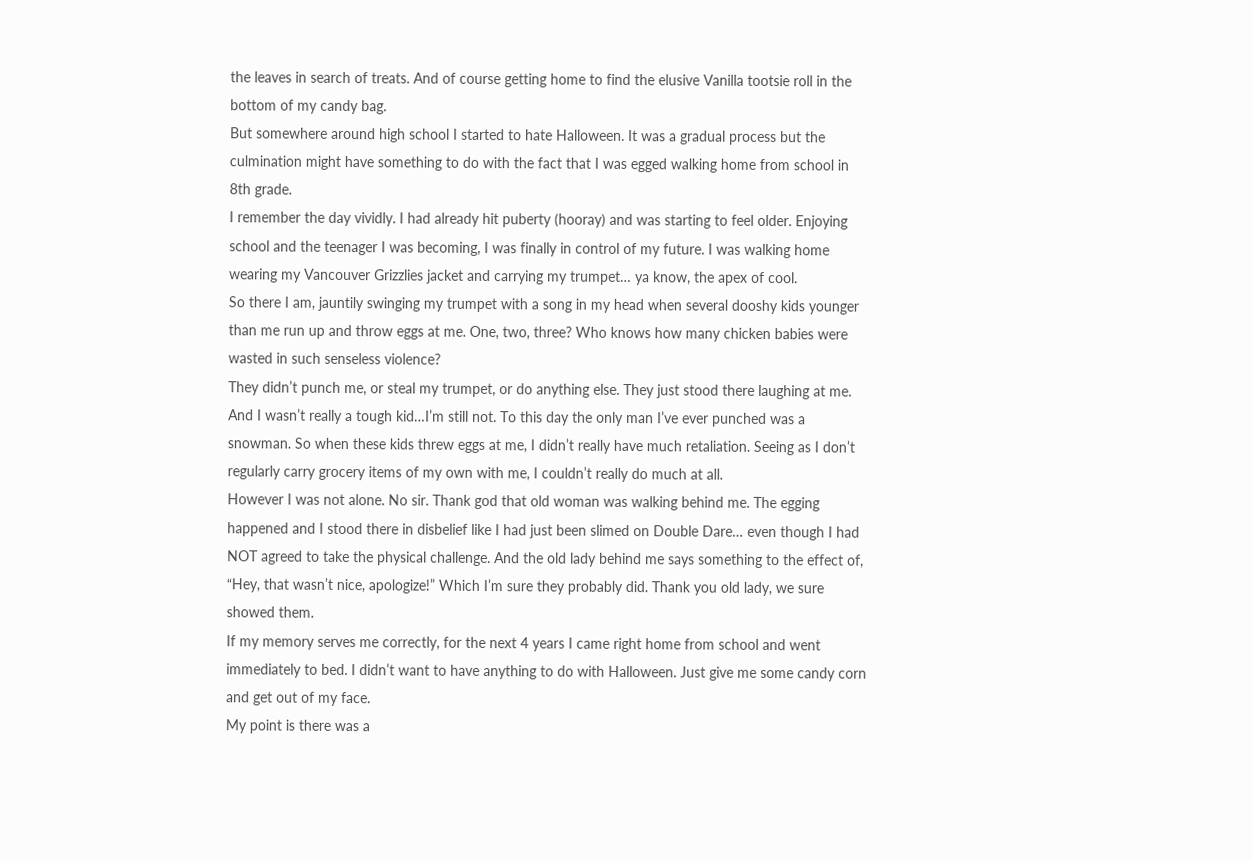the leaves in search of treats. And of course getting home to find the elusive Vanilla tootsie roll in the bottom of my candy bag.
But somewhere around high school I started to hate Halloween. It was a gradual process but the culmination might have something to do with the fact that I was egged walking home from school in 8th grade.
I remember the day vividly. I had already hit puberty (hooray) and was starting to feel older. Enjoying school and the teenager I was becoming, I was finally in control of my future. I was walking home wearing my Vancouver Grizzlies jacket and carrying my trumpet… ya know, the apex of cool.
So there I am, jauntily swinging my trumpet with a song in my head when several dooshy kids younger than me run up and throw eggs at me. One, two, three? Who knows how many chicken babies were wasted in such senseless violence?
They didn’t punch me, or steal my trumpet, or do anything else. They just stood there laughing at me. And I wasn’t really a tough kid…I’m still not. To this day the only man I’ve ever punched was a snowman. So when these kids threw eggs at me, I didn’t really have much retaliation. Seeing as I don’t regularly carry grocery items of my own with me, I couldn’t really do much at all.
However I was not alone. No sir. Thank god that old woman was walking behind me. The egging happened and I stood there in disbelief like I had just been slimed on Double Dare… even though I had NOT agreed to take the physical challenge. And the old lady behind me says something to the effect of, “Hey, that wasn’t nice, apologize!” Which I’m sure they probably did. Thank you old lady, we sure showed them.
If my memory serves me correctly, for the next 4 years I came right home from school and went immediately to bed. I didn’t want to have anything to do with Halloween. Just give me some candy corn and get out of my face.
My point is there was a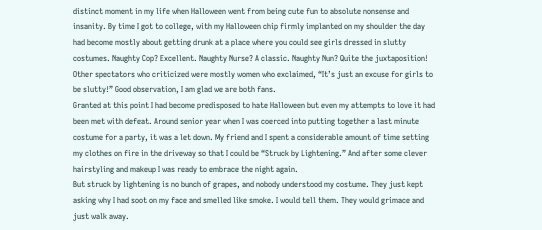distinct moment in my life when Halloween went from being cute fun to absolute nonsense and insanity. By time I got to college, with my Halloween chip firmly implanted on my shoulder the day had become mostly about getting drunk at a place where you could see girls dressed in slutty costumes. Naughty Cop? Excellent. Naughty Nurse? A classic. Naughty Nun? Quite the juxtaposition!
Other spectators who criticized were mostly women who exclaimed, “It’s just an excuse for girls to be slutty!” Good observation, I am glad we are both fans.
Granted at this point I had become predisposed to hate Halloween but even my attempts to love it had been met with defeat. Around senior year when I was coerced into putting together a last minute costume for a party, it was a let down. My friend and I spent a considerable amount of time setting my clothes on fire in the driveway so that I could be “Struck by Lightening.” And after some clever hairstyling and makeup I was ready to embrace the night again.
But struck by lightening is no bunch of grapes, and nobody understood my costume. They just kept asking why I had soot on my face and smelled like smoke. I would tell them. They would grimace and just walk away.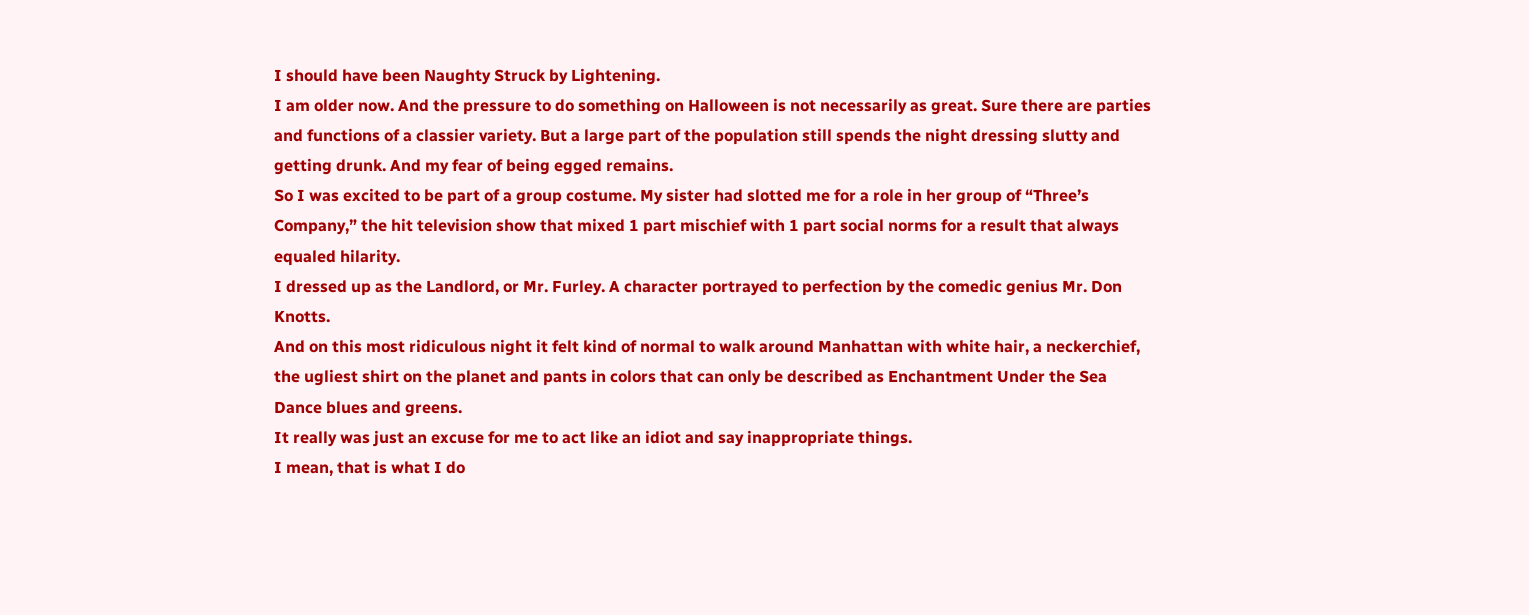I should have been Naughty Struck by Lightening.
I am older now. And the pressure to do something on Halloween is not necessarily as great. Sure there are parties and functions of a classier variety. But a large part of the population still spends the night dressing slutty and getting drunk. And my fear of being egged remains.
So I was excited to be part of a group costume. My sister had slotted me for a role in her group of “Three’s Company,” the hit television show that mixed 1 part mischief with 1 part social norms for a result that always equaled hilarity.
I dressed up as the Landlord, or Mr. Furley. A character portrayed to perfection by the comedic genius Mr. Don Knotts.
And on this most ridiculous night it felt kind of normal to walk around Manhattan with white hair, a neckerchief, the ugliest shirt on the planet and pants in colors that can only be described as Enchantment Under the Sea Dance blues and greens.
It really was just an excuse for me to act like an idiot and say inappropriate things.
I mean, that is what I do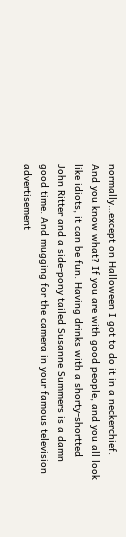normally…except on Halloween I got to do it in a neckerchief.
And you know what? If you are with good people, and you all look like idiots, it can be fun. Having drinks with a shorty-shortted John Ritter and a side-pony tailed Susanne Summers is a damn good time. And mugging for the camera in your famous television advertisement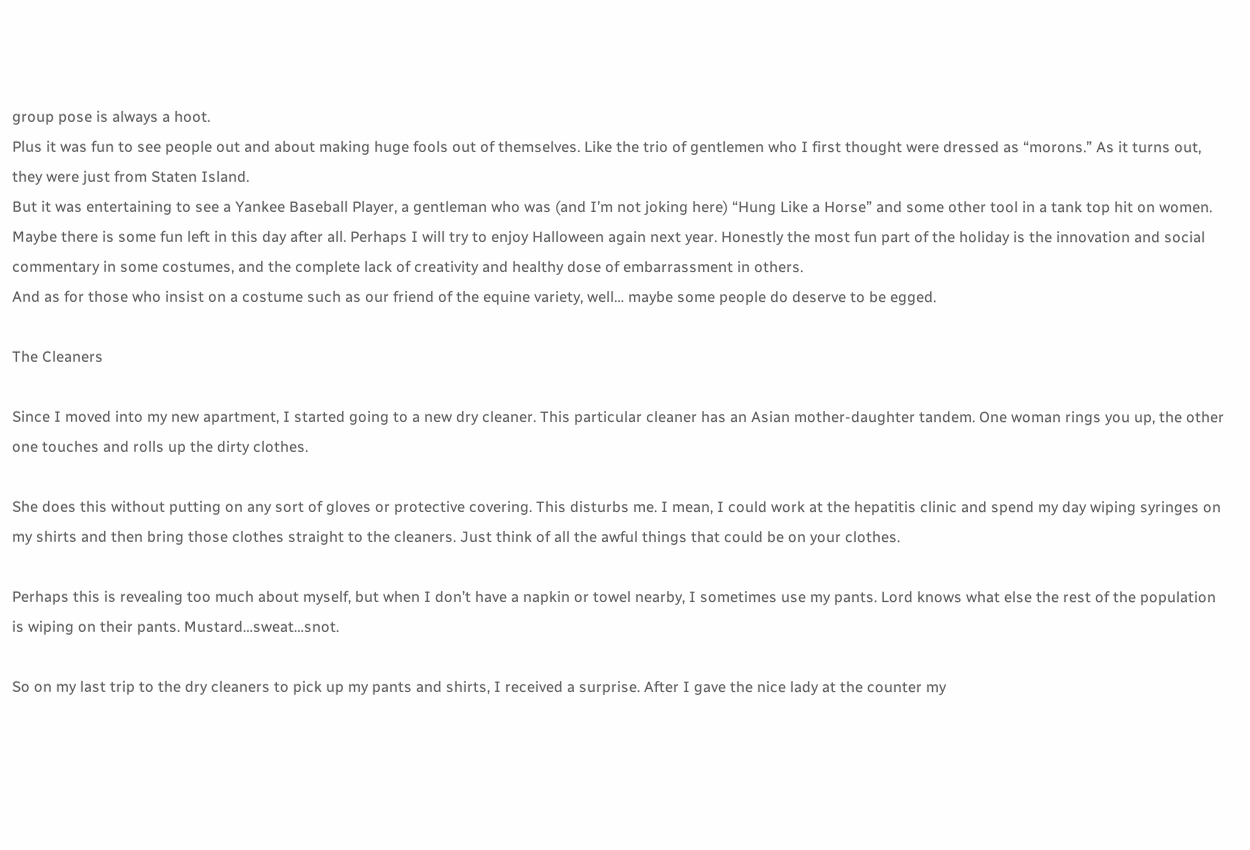group pose is always a hoot.
Plus it was fun to see people out and about making huge fools out of themselves. Like the trio of gentlemen who I first thought were dressed as “morons.” As it turns out, they were just from Staten Island.
But it was entertaining to see a Yankee Baseball Player, a gentleman who was (and I’m not joking here) “Hung Like a Horse” and some other tool in a tank top hit on women.
Maybe there is some fun left in this day after all. Perhaps I will try to enjoy Halloween again next year. Honestly the most fun part of the holiday is the innovation and social commentary in some costumes, and the complete lack of creativity and healthy dose of embarrassment in others.
And as for those who insist on a costume such as our friend of the equine variety, well… maybe some people do deserve to be egged.

The Cleaners

Since I moved into my new apartment, I started going to a new dry cleaner. This particular cleaner has an Asian mother-daughter tandem. One woman rings you up, the other one touches and rolls up the dirty clothes.

She does this without putting on any sort of gloves or protective covering. This disturbs me. I mean, I could work at the hepatitis clinic and spend my day wiping syringes on my shirts and then bring those clothes straight to the cleaners. Just think of all the awful things that could be on your clothes.

Perhaps this is revealing too much about myself, but when I don’t have a napkin or towel nearby, I sometimes use my pants. Lord knows what else the rest of the population is wiping on their pants. Mustard…sweat…snot.

So on my last trip to the dry cleaners to pick up my pants and shirts, I received a surprise. After I gave the nice lady at the counter my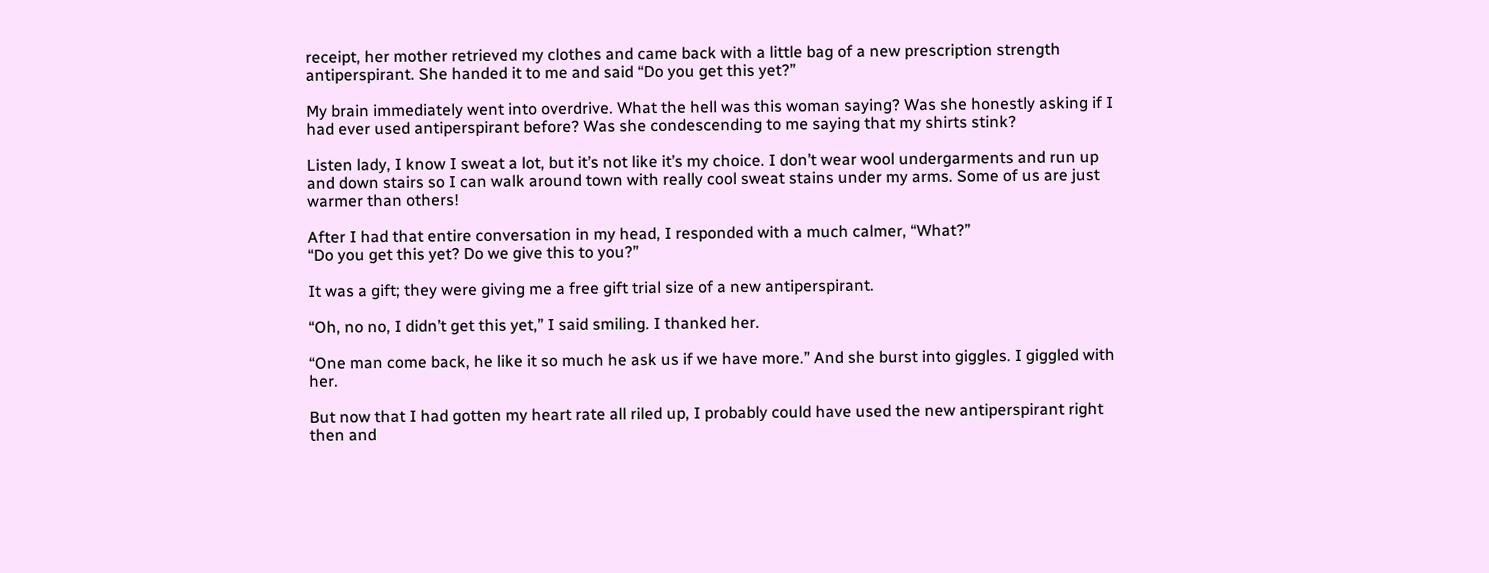receipt, her mother retrieved my clothes and came back with a little bag of a new prescription strength antiperspirant. She handed it to me and said “Do you get this yet?”

My brain immediately went into overdrive. What the hell was this woman saying? Was she honestly asking if I had ever used antiperspirant before? Was she condescending to me saying that my shirts stink?

Listen lady, I know I sweat a lot, but it’s not like it’s my choice. I don’t wear wool undergarments and run up and down stairs so I can walk around town with really cool sweat stains under my arms. Some of us are just warmer than others!

After I had that entire conversation in my head, I responded with a much calmer, “What?”
“Do you get this yet? Do we give this to you?”

It was a gift; they were giving me a free gift trial size of a new antiperspirant.

“Oh, no no, I didn’t get this yet,” I said smiling. I thanked her.

“One man come back, he like it so much he ask us if we have more.” And she burst into giggles. I giggled with her.

But now that I had gotten my heart rate all riled up, I probably could have used the new antiperspirant right then and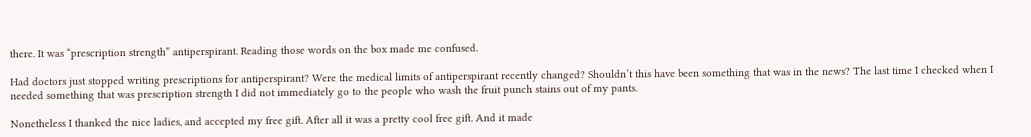there. It was “prescription strength” antiperspirant. Reading those words on the box made me confused.

Had doctors just stopped writing prescriptions for antiperspirant? Were the medical limits of antiperspirant recently changed? Shouldn’t this have been something that was in the news? The last time I checked when I needed something that was prescription strength I did not immediately go to the people who wash the fruit punch stains out of my pants.

Nonetheless I thanked the nice ladies, and accepted my free gift. After all it was a pretty cool free gift. And it made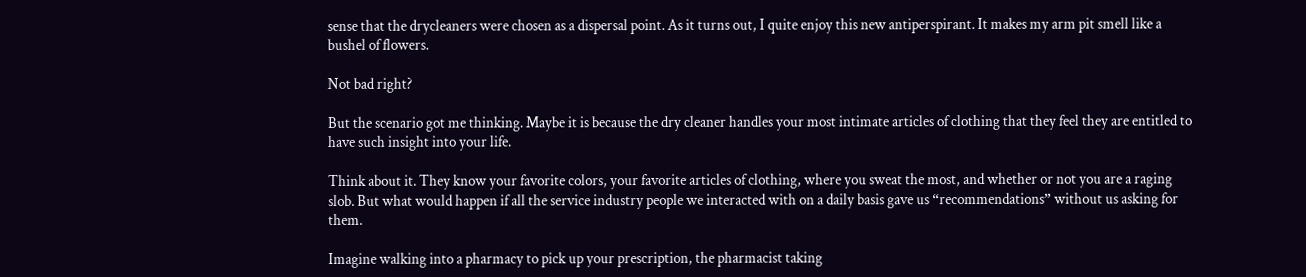sense that the drycleaners were chosen as a dispersal point. As it turns out, I quite enjoy this new antiperspirant. It makes my arm pit smell like a bushel of flowers.

Not bad right?

But the scenario got me thinking. Maybe it is because the dry cleaner handles your most intimate articles of clothing that they feel they are entitled to have such insight into your life.

Think about it. They know your favorite colors, your favorite articles of clothing, where you sweat the most, and whether or not you are a raging slob. But what would happen if all the service industry people we interacted with on a daily basis gave us “recommendations” without us asking for them.

Imagine walking into a pharmacy to pick up your prescription, the pharmacist taking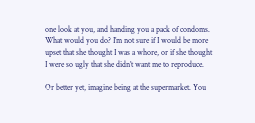one look at you, and handing you a pack of condoms. What would you do? I’m not sure if I would be more upset that she thought I was a whore, or if she thought I were so ugly that she didn’t want me to reproduce.

Or better yet, imagine being at the supermarket. You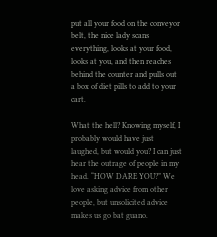put all your food on the conveyor belt, the nice lady scans everything, looks at your food, looks at you, and then reaches behind the counter and pulls out a box of diet pills to add to your cart.

What the hell? Knowing myself, I probably would have just laughed, but would you? I can just hear the outrage of people in my head. “HOW DARE YOU?” We love asking advice from other people, but unsolicited advice makes us go bat guano.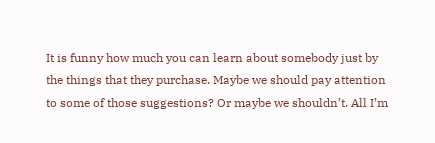It is funny how much you can learn about somebody just by the things that they purchase. Maybe we should pay attention to some of those suggestions? Or maybe we shouldn’t. All I’m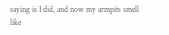saying is I did, and now my armpits smell like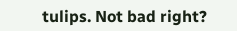tulips. Not bad right?